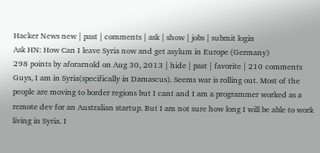Hacker News new | past | comments | ask | show | jobs | submit login
Ask HN: How Can I leave Syria now and get asylum in Europe (Germany)
298 points by aforarnold on Aug 30, 2013 | hide | past | favorite | 210 comments
Guys, I am in Syria(specifically in Damascus). Seems war is rolling out. Most of the people are moving to border regions but I cant and I am a programmer worked as a remote dev for an Australian startup. But I am not sure how long I will be able to work living in Syria. I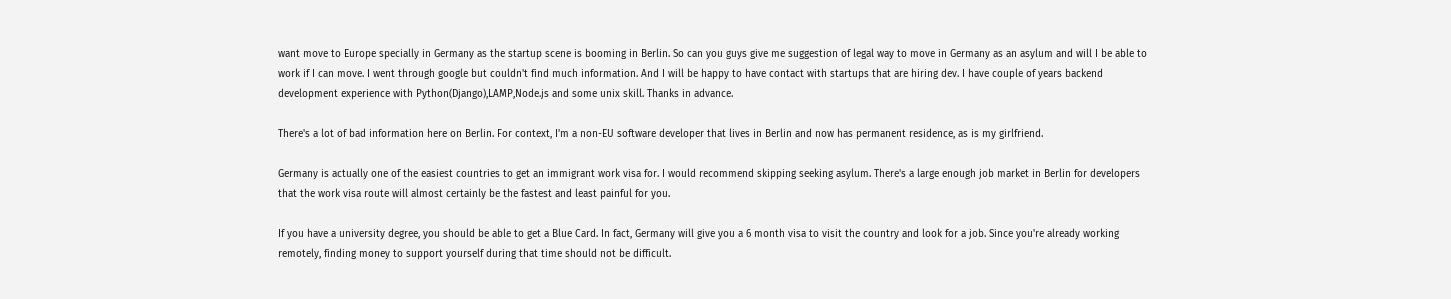want move to Europe specially in Germany as the startup scene is booming in Berlin. So can you guys give me suggestion of legal way to move in Germany as an asylum and will I be able to work if I can move. I went through google but couldn't find much information. And I will be happy to have contact with startups that are hiring dev. I have couple of years backend development experience with Python(Django),LAMP,Node.js and some unix skill. Thanks in advance.

There's a lot of bad information here on Berlin. For context, I'm a non-EU software developer that lives in Berlin and now has permanent residence, as is my girlfriend.

Germany is actually one of the easiest countries to get an immigrant work visa for. I would recommend skipping seeking asylum. There's a large enough job market in Berlin for developers that the work visa route will almost certainly be the fastest and least painful for you.

If you have a university degree, you should be able to get a Blue Card. In fact, Germany will give you a 6 month visa to visit the country and look for a job. Since you're already working remotely, finding money to support yourself during that time should not be difficult.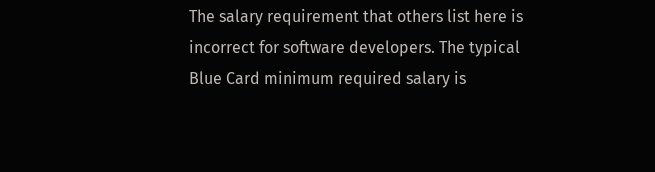The salary requirement that others list here is incorrect for software developers. The typical Blue Card minimum required salary is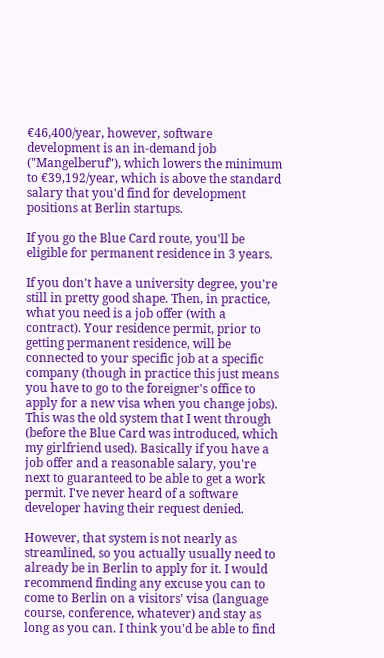€46,400/year, however, software development is an in-demand job ("Mangelberuf"), which lowers the minimum to €39,192/year, which is above the standard salary that you'd find for development positions at Berlin startups.

If you go the Blue Card route, you'll be eligible for permanent residence in 3 years.

If you don't have a university degree, you're still in pretty good shape. Then, in practice, what you need is a job offer (with a contract). Your residence permit, prior to getting permanent residence, will be connected to your specific job at a specific company (though in practice this just means you have to go to the foreigner's office to apply for a new visa when you change jobs). This was the old system that I went through (before the Blue Card was introduced, which my girlfriend used). Basically if you have a job offer and a reasonable salary, you're next to guaranteed to be able to get a work permit. I've never heard of a software developer having their request denied.

However, that system is not nearly as streamlined, so you actually usually need to already be in Berlin to apply for it. I would recommend finding any excuse you can to come to Berlin on a visitors' visa (language course, conference, whatever) and stay as long as you can. I think you'd be able to find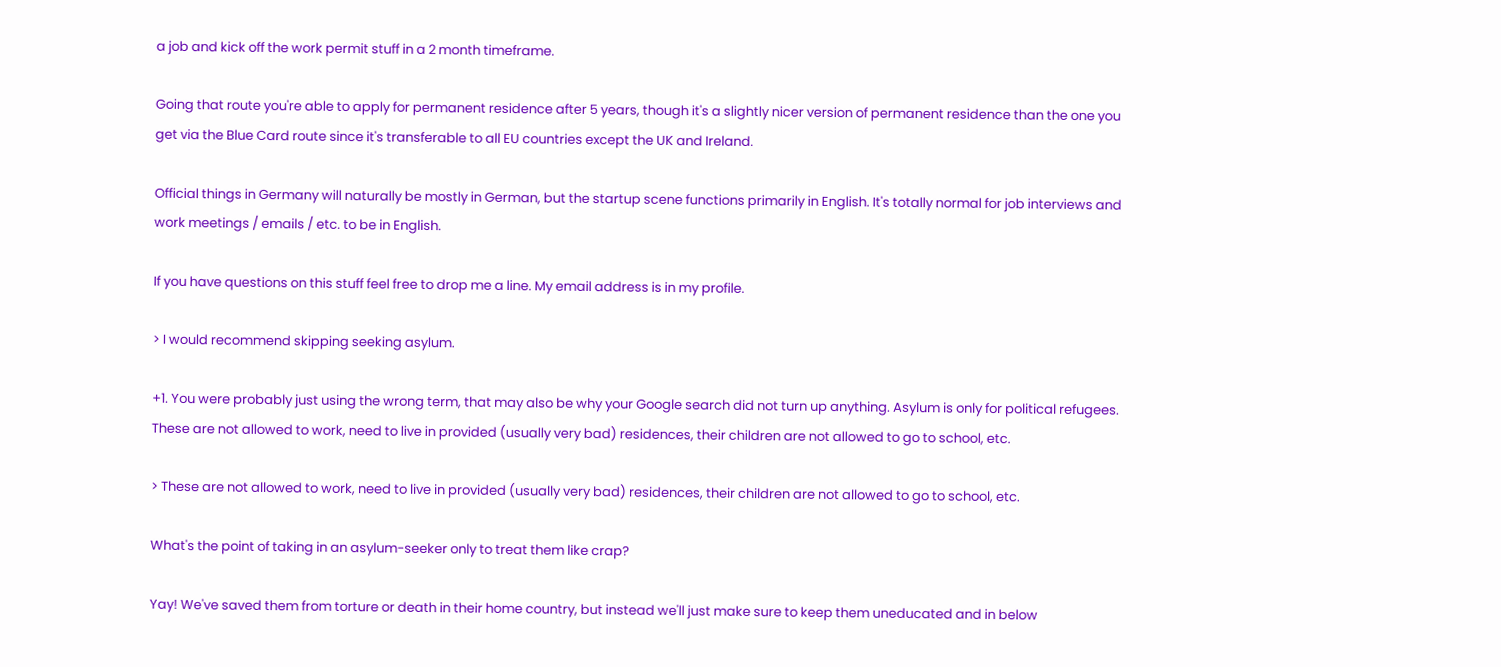a job and kick off the work permit stuff in a 2 month timeframe.

Going that route you're able to apply for permanent residence after 5 years, though it's a slightly nicer version of permanent residence than the one you get via the Blue Card route since it's transferable to all EU countries except the UK and Ireland.

Official things in Germany will naturally be mostly in German, but the startup scene functions primarily in English. It's totally normal for job interviews and work meetings / emails / etc. to be in English.

If you have questions on this stuff feel free to drop me a line. My email address is in my profile.

> I would recommend skipping seeking asylum.

+1. You were probably just using the wrong term, that may also be why your Google search did not turn up anything. Asylum is only for political refugees. These are not allowed to work, need to live in provided (usually very bad) residences, their children are not allowed to go to school, etc.

> These are not allowed to work, need to live in provided (usually very bad) residences, their children are not allowed to go to school, etc.

What's the point of taking in an asylum-seeker only to treat them like crap?

Yay! We've saved them from torture or death in their home country, but instead we'll just make sure to keep them uneducated and in below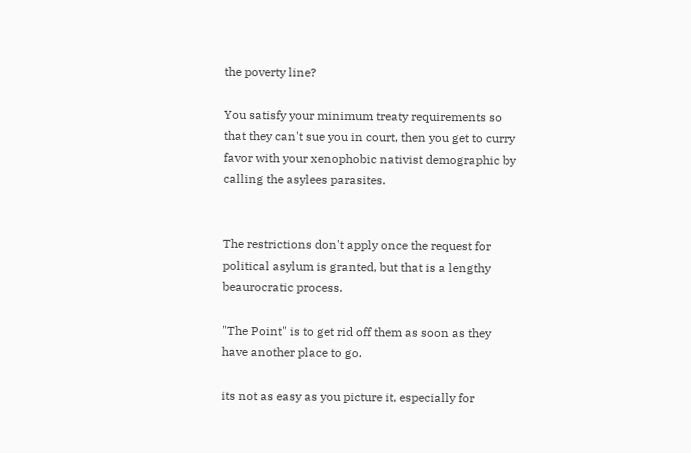the poverty line?

You satisfy your minimum treaty requirements so that they can't sue you in court, then you get to curry favor with your xenophobic nativist demographic by calling the asylees parasites.


The restrictions don't apply once the request for political asylum is granted, but that is a lengthy beaurocratic process.

"The Point" is to get rid off them as soon as they have another place to go.

its not as easy as you picture it, especially for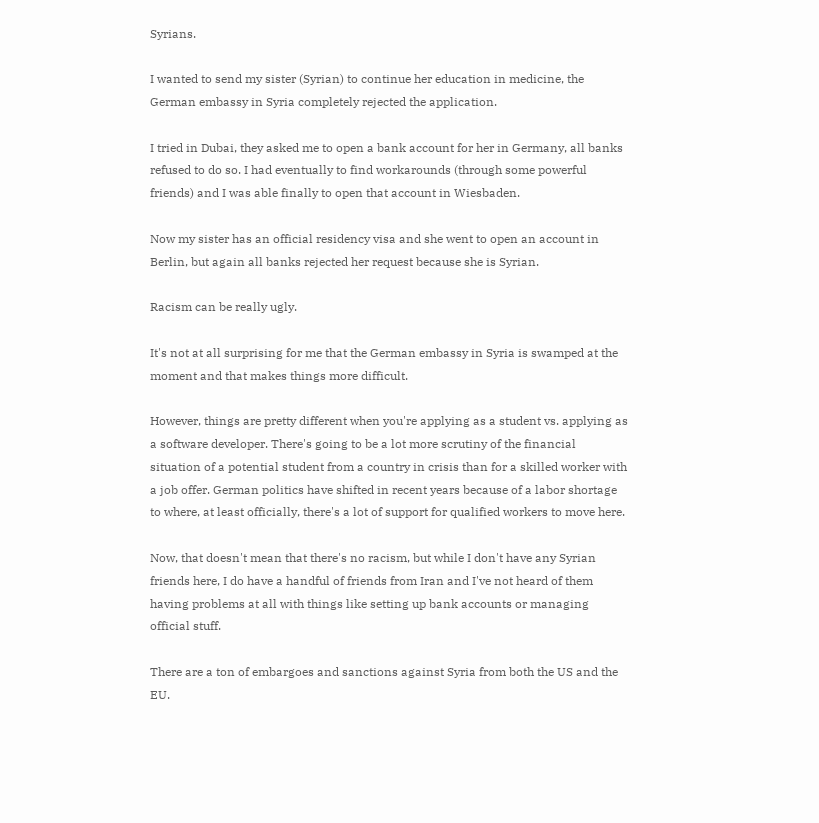Syrians.

I wanted to send my sister (Syrian) to continue her education in medicine, the German embassy in Syria completely rejected the application.

I tried in Dubai, they asked me to open a bank account for her in Germany, all banks refused to do so. I had eventually to find workarounds (through some powerful friends) and I was able finally to open that account in Wiesbaden.

Now my sister has an official residency visa and she went to open an account in Berlin, but again all banks rejected her request because she is Syrian.

Racism can be really ugly.

It's not at all surprising for me that the German embassy in Syria is swamped at the moment and that makes things more difficult.

However, things are pretty different when you're applying as a student vs. applying as a software developer. There's going to be a lot more scrutiny of the financial situation of a potential student from a country in crisis than for a skilled worker with a job offer. German politics have shifted in recent years because of a labor shortage to where, at least officially, there's a lot of support for qualified workers to move here.

Now, that doesn't mean that there's no racism, but while I don't have any Syrian friends here, I do have a handful of friends from Iran and I've not heard of them having problems at all with things like setting up bank accounts or managing official stuff.

There are a ton of embargoes and sanctions against Syria from both the US and the EU.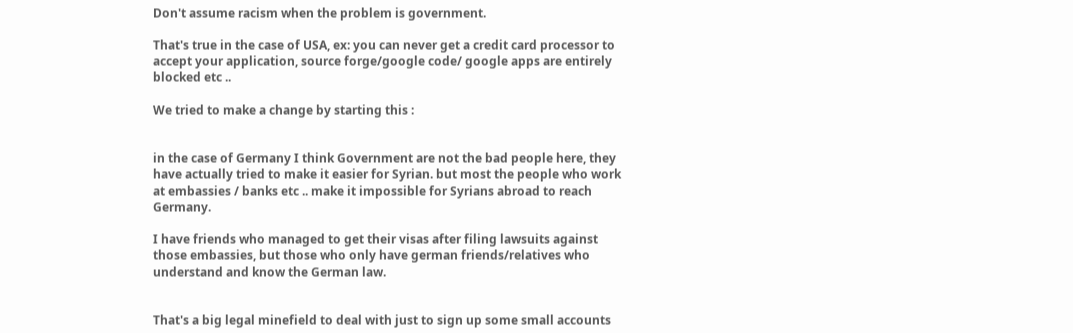Don't assume racism when the problem is government.

That's true in the case of USA, ex: you can never get a credit card processor to accept your application, source forge/google code/ google apps are entirely blocked etc ..

We tried to make a change by starting this :


in the case of Germany I think Government are not the bad people here, they have actually tried to make it easier for Syrian. but most the people who work at embassies / banks etc .. make it impossible for Syrians abroad to reach Germany.

I have friends who managed to get their visas after filing lawsuits against those embassies, but those who only have german friends/relatives who understand and know the German law.


That's a big legal minefield to deal with just to sign up some small accounts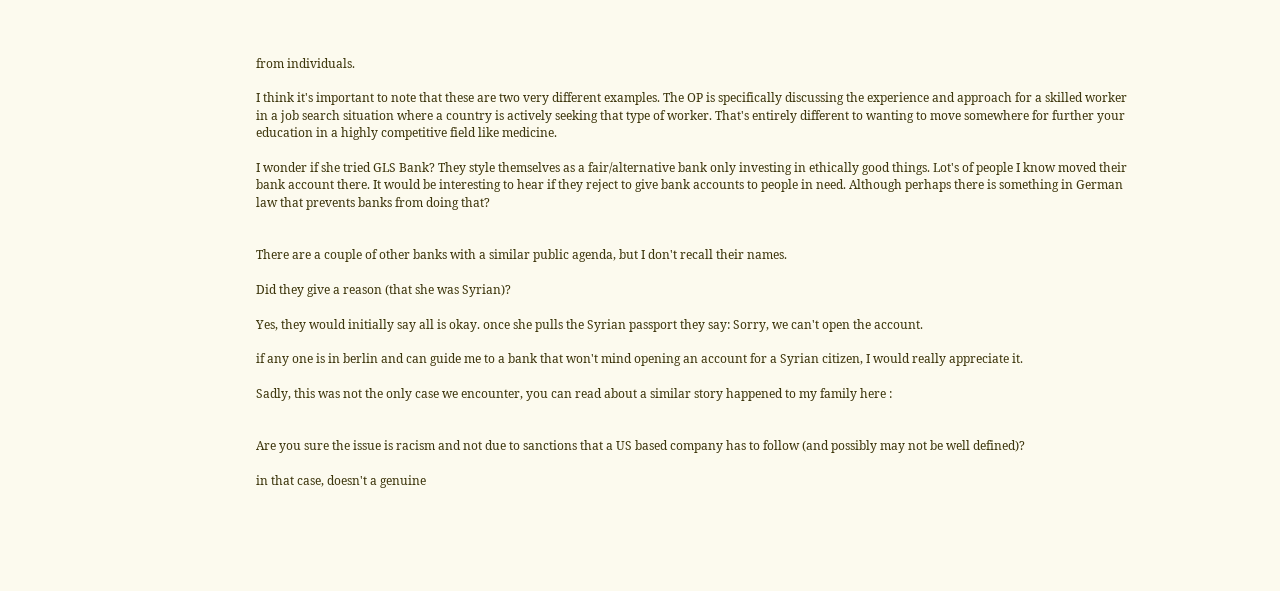from individuals.

I think it's important to note that these are two very different examples. The OP is specifically discussing the experience and approach for a skilled worker in a job search situation where a country is actively seeking that type of worker. That's entirely different to wanting to move somewhere for further your education in a highly competitive field like medicine.

I wonder if she tried GLS Bank? They style themselves as a fair/alternative bank only investing in ethically good things. Lot's of people I know moved their bank account there. It would be interesting to hear if they reject to give bank accounts to people in need. Although perhaps there is something in German law that prevents banks from doing that?


There are a couple of other banks with a similar public agenda, but I don't recall their names.

Did they give a reason (that she was Syrian)?

Yes, they would initially say all is okay. once she pulls the Syrian passport they say: Sorry, we can't open the account.

if any one is in berlin and can guide me to a bank that won't mind opening an account for a Syrian citizen, I would really appreciate it.

Sadly, this was not the only case we encounter, you can read about a similar story happened to my family here :


Are you sure the issue is racism and not due to sanctions that a US based company has to follow (and possibly may not be well defined)?

in that case, doesn't a genuine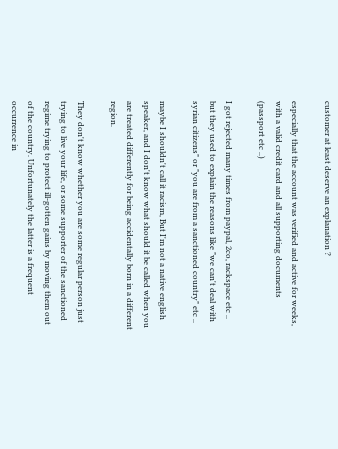customer at least deserve an explanation ?

especially that the account was verified and active for weeks, with a valid credit card and all supporting documents (passport etc ..)

I got rejected many times from paypal, 2co, rackspace etc .. but they used to explain the reasons like "we can't deal with syrian citizens" or "you are from a sanctioned country" etc ..

maybe I shouldn't call it racism, But I'm not a native english speaker, and I don't know what should it be called when you are treated differently for being accidentally born in a different region.

They don't know whether you are some regular person just trying to live your life, or some supporter of the sanctioned regime trying to protect ill-gotten gains by moving them out of the country. Unfortunately the latter is a frequent occurrence in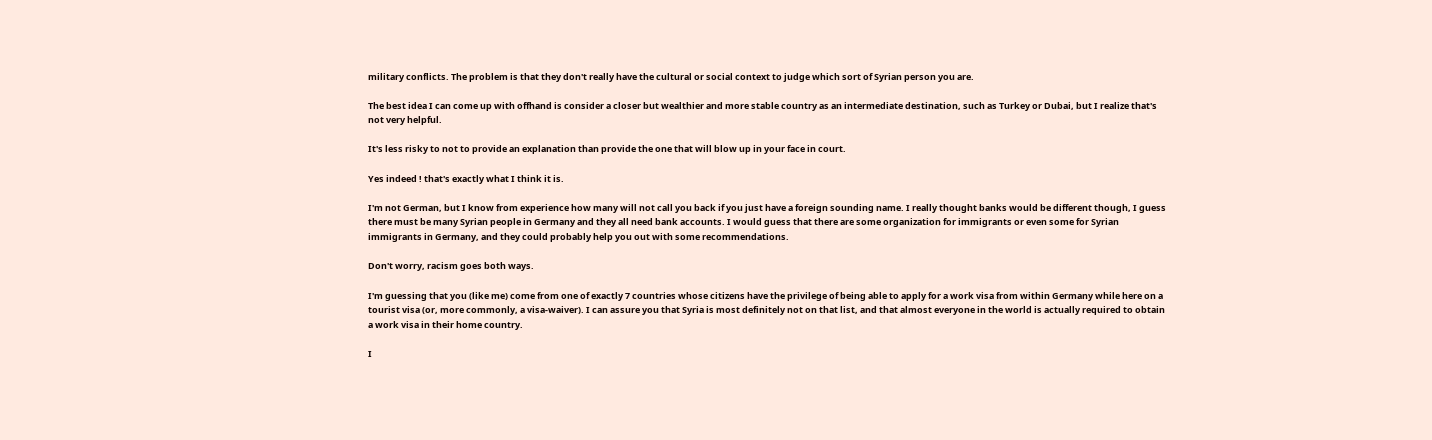military conflicts. The problem is that they don't really have the cultural or social context to judge which sort of Syrian person you are.

The best idea I can come up with offhand is consider a closer but wealthier and more stable country as an intermediate destination, such as Turkey or Dubai, but I realize that's not very helpful.

It's less risky to not to provide an explanation than provide the one that will blow up in your face in court.

Yes indeed ! that's exactly what I think it is.

I'm not German, but I know from experience how many will not call you back if you just have a foreign sounding name. I really thought banks would be different though, I guess there must be many Syrian people in Germany and they all need bank accounts. I would guess that there are some organization for immigrants or even some for Syrian immigrants in Germany, and they could probably help you out with some recommendations.

Don't worry, racism goes both ways.

I'm guessing that you (like me) come from one of exactly 7 countries whose citizens have the privilege of being able to apply for a work visa from within Germany while here on a tourist visa (or, more commonly, a visa-waiver). I can assure you that Syria is most definitely not on that list, and that almost everyone in the world is actually required to obtain a work visa in their home country.

I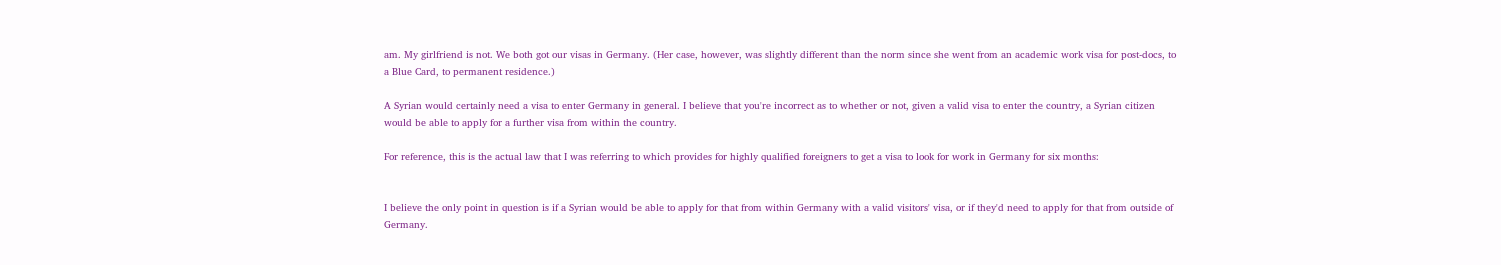am. My girlfriend is not. We both got our visas in Germany. (Her case, however, was slightly different than the norm since she went from an academic work visa for post-docs, to a Blue Card, to permanent residence.)

A Syrian would certainly need a visa to enter Germany in general. I believe that you're incorrect as to whether or not, given a valid visa to enter the country, a Syrian citizen would be able to apply for a further visa from within the country.

For reference, this is the actual law that I was referring to which provides for highly qualified foreigners to get a visa to look for work in Germany for six months:


I believe the only point in question is if a Syrian would be able to apply for that from within Germany with a valid visitors' visa, or if they'd need to apply for that from outside of Germany.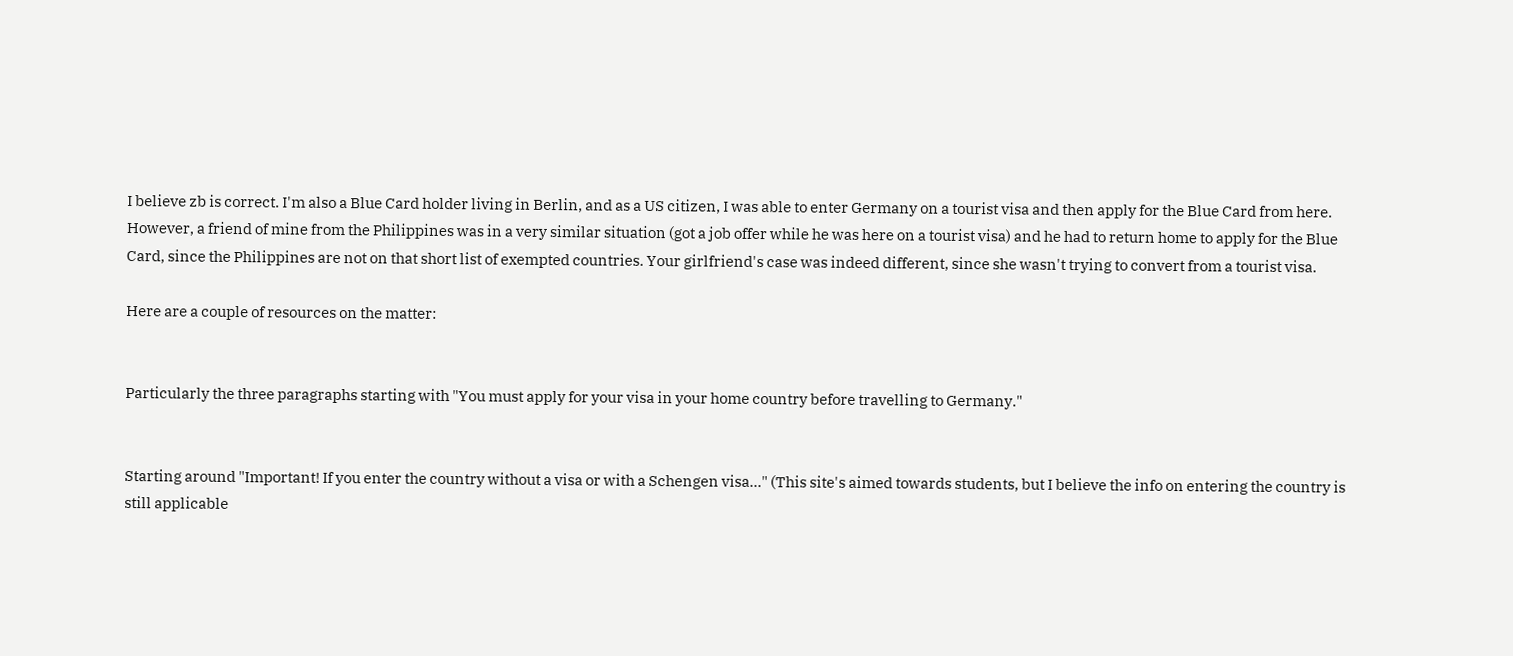I believe zb is correct. I'm also a Blue Card holder living in Berlin, and as a US citizen, I was able to enter Germany on a tourist visa and then apply for the Blue Card from here. However, a friend of mine from the Philippines was in a very similar situation (got a job offer while he was here on a tourist visa) and he had to return home to apply for the Blue Card, since the Philippines are not on that short list of exempted countries. Your girlfriend's case was indeed different, since she wasn't trying to convert from a tourist visa.

Here are a couple of resources on the matter:


Particularly the three paragraphs starting with "You must apply for your visa in your home country before travelling to Germany."


Starting around "Important! If you enter the country without a visa or with a Schengen visa..." (This site's aimed towards students, but I believe the info on entering the country is still applicable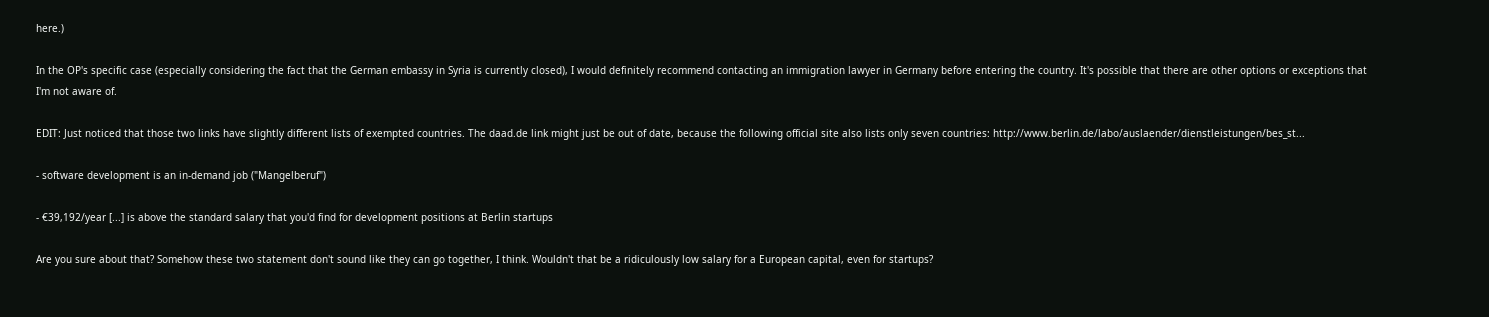here.)

In the OP's specific case (especially considering the fact that the German embassy in Syria is currently closed), I would definitely recommend contacting an immigration lawyer in Germany before entering the country. It's possible that there are other options or exceptions that I'm not aware of.

EDIT: Just noticed that those two links have slightly different lists of exempted countries. The daad.de link might just be out of date, because the following official site also lists only seven countries: http://www.berlin.de/labo/auslaender/dienstleistungen/bes_st...

- software development is an in-demand job ("Mangelberuf")

- €39,192/year [...] is above the standard salary that you'd find for development positions at Berlin startups

Are you sure about that? Somehow these two statement don't sound like they can go together, I think. Wouldn't that be a ridiculously low salary for a European capital, even for startups?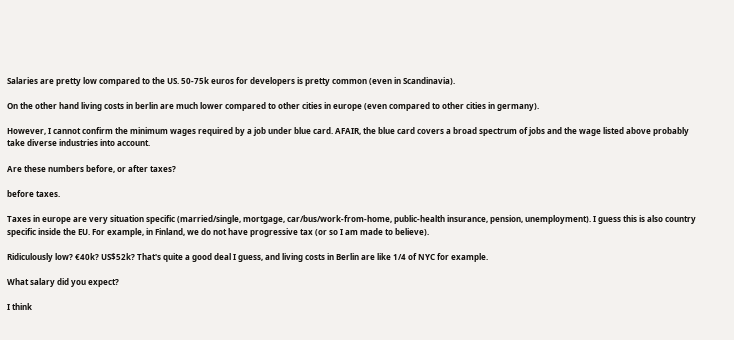Salaries are pretty low compared to the US. 50-75k euros for developers is pretty common (even in Scandinavia).

On the other hand living costs in berlin are much lower compared to other cities in europe (even compared to other cities in germany).

However, I cannot confirm the minimum wages required by a job under blue card. AFAIR, the blue card covers a broad spectrum of jobs and the wage listed above probably take diverse industries into account.

Are these numbers before, or after taxes?

before taxes.

Taxes in europe are very situation specific (married/single, mortgage, car/bus/work-from-home, public-health insurance, pension, unemployment). I guess this is also country specific inside the EU. For example, in Finland, we do not have progressive tax (or so I am made to believe).

Ridiculously low? €40k? US$52k? That's quite a good deal I guess, and living costs in Berlin are like 1/4 of NYC for example.

What salary did you expect?

I think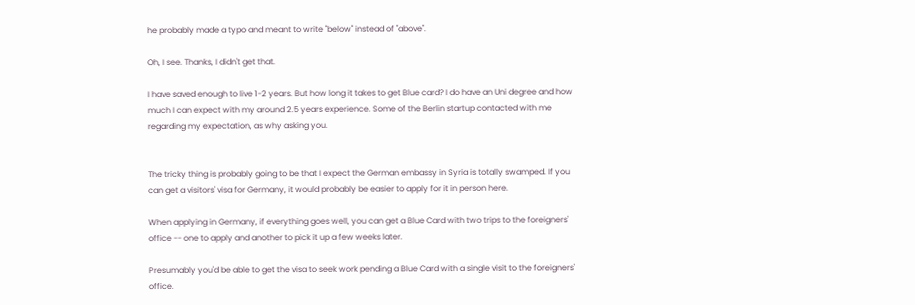he probably made a typo and meant to write "below" instead of "above".

Oh, I see. Thanks, I didn't get that.

I have saved enough to live 1-2 years. But how long it takes to get Blue card? I do have an Uni degree and how much I can expect with my around 2.5 years experience. Some of the Berlin startup contacted with me regarding my expectation, as why asking you.


The tricky thing is probably going to be that I expect the German embassy in Syria is totally swamped. If you can get a visitors' visa for Germany, it would probably be easier to apply for it in person here.

When applying in Germany, if everything goes well, you can get a Blue Card with two trips to the foreigners' office -- one to apply and another to pick it up a few weeks later.

Presumably you'd be able to get the visa to seek work pending a Blue Card with a single visit to the foreigners' office.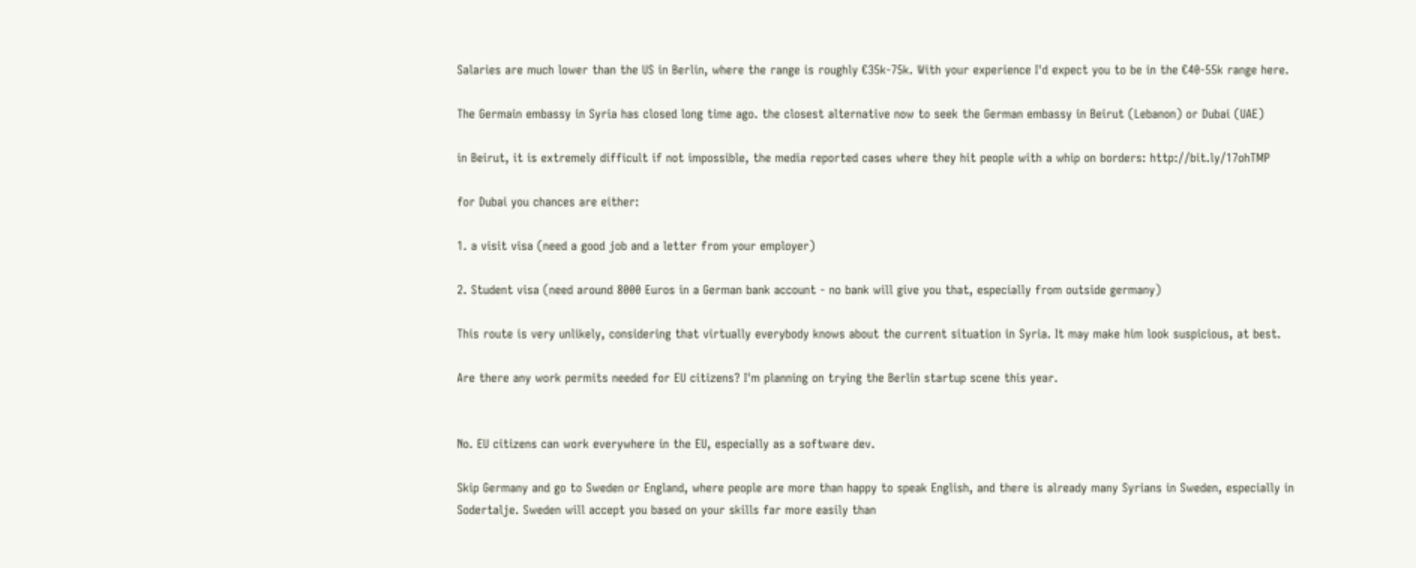Salaries are much lower than the US in Berlin, where the range is roughly €35k-75k. With your experience I'd expect you to be in the €40-55k range here.

The Germain embassy in Syria has closed long time ago. the closest alternative now to seek the German embassy in Beirut (Lebanon) or Dubai (UAE)

in Beirut, it is extremely difficult if not impossible, the media reported cases where they hit people with a whip on borders: http://bit.ly/17ohTMP

for Dubai you chances are either:

1. a visit visa (need a good job and a letter from your employer)

2. Student visa (need around 8000 Euros in a German bank account - no bank will give you that, especially from outside germany)

This route is very unlikely, considering that virtually everybody knows about the current situation in Syria. It may make him look suspicious, at best.

Are there any work permits needed for EU citizens? I'm planning on trying the Berlin startup scene this year.


No. EU citizens can work everywhere in the EU, especially as a software dev.

Skip Germany and go to Sweden or England, where people are more than happy to speak English, and there is already many Syrians in Sweden, especially in Sodertalje. Sweden will accept you based on your skills far more easily than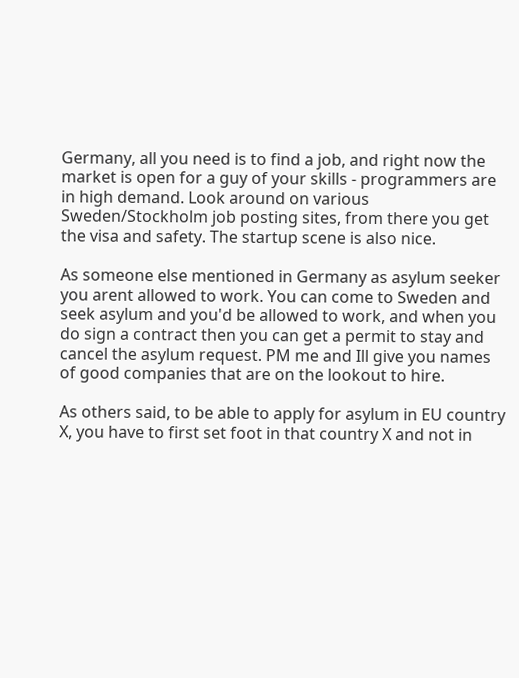Germany, all you need is to find a job, and right now the market is open for a guy of your skills - programmers are in high demand. Look around on various Sweden/Stockholm job posting sites, from there you get the visa and safety. The startup scene is also nice.

As someone else mentioned in Germany as asylum seeker you arent allowed to work. You can come to Sweden and seek asylum and you'd be allowed to work, and when you do sign a contract then you can get a permit to stay and cancel the asylum request. PM me and Ill give you names of good companies that are on the lookout to hire.

As others said, to be able to apply for asylum in EU country X, you have to first set foot in that country X and not in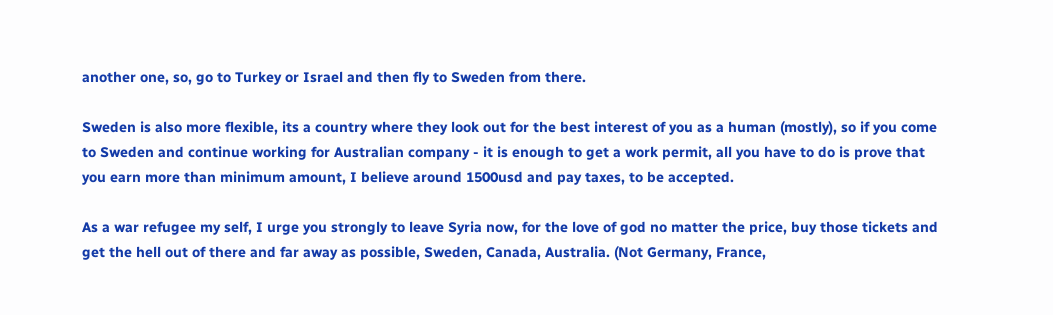another one, so, go to Turkey or Israel and then fly to Sweden from there.

Sweden is also more flexible, its a country where they look out for the best interest of you as a human (mostly), so if you come to Sweden and continue working for Australian company - it is enough to get a work permit, all you have to do is prove that you earn more than minimum amount, I believe around 1500usd and pay taxes, to be accepted.

As a war refugee my self, I urge you strongly to leave Syria now, for the love of god no matter the price, buy those tickets and get the hell out of there and far away as possible, Sweden, Canada, Australia. (Not Germany, France,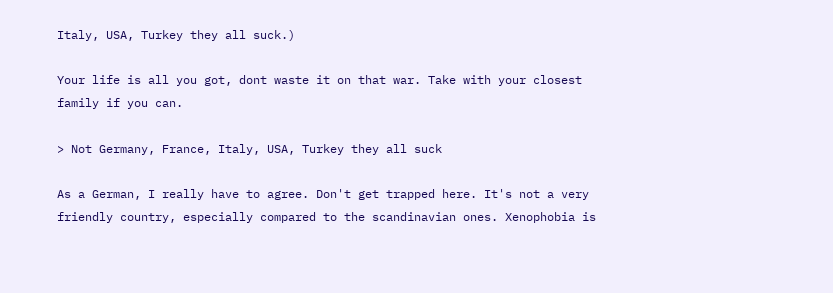Italy, USA, Turkey they all suck.)

Your life is all you got, dont waste it on that war. Take with your closest family if you can.

> Not Germany, France, Italy, USA, Turkey they all suck

As a German, I really have to agree. Don't get trapped here. It's not a very friendly country, especially compared to the scandinavian ones. Xenophobia is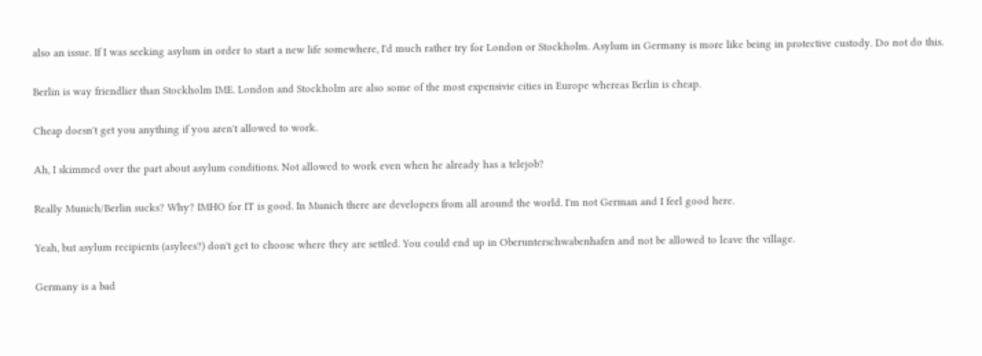also an issue. If I was seeking asylum in order to start a new life somewhere, I'd much rather try for London or Stockholm. Asylum in Germany is more like being in protective custody. Do not do this.

Berlin is way friendlier than Stockholm IME. London and Stockholm are also some of the most expensivie cities in Europe whereas Berlin is cheap.

Cheap doesn't get you anything if you aren't allowed to work.

Ah, I skimmed over the part about asylum conditions. Not allowed to work even when he already has a telejob?

Really Munich/Berlin sucks? Why? IMHO for IT is good. In Munich there are developers from all around the world. I'm not German and I feel good here.

Yeah, but asylum recipients (asylees?) don't get to choose where they are settled. You could end up in Oberunterschwabenhafen and not be allowed to leave the village.

Germany is a bad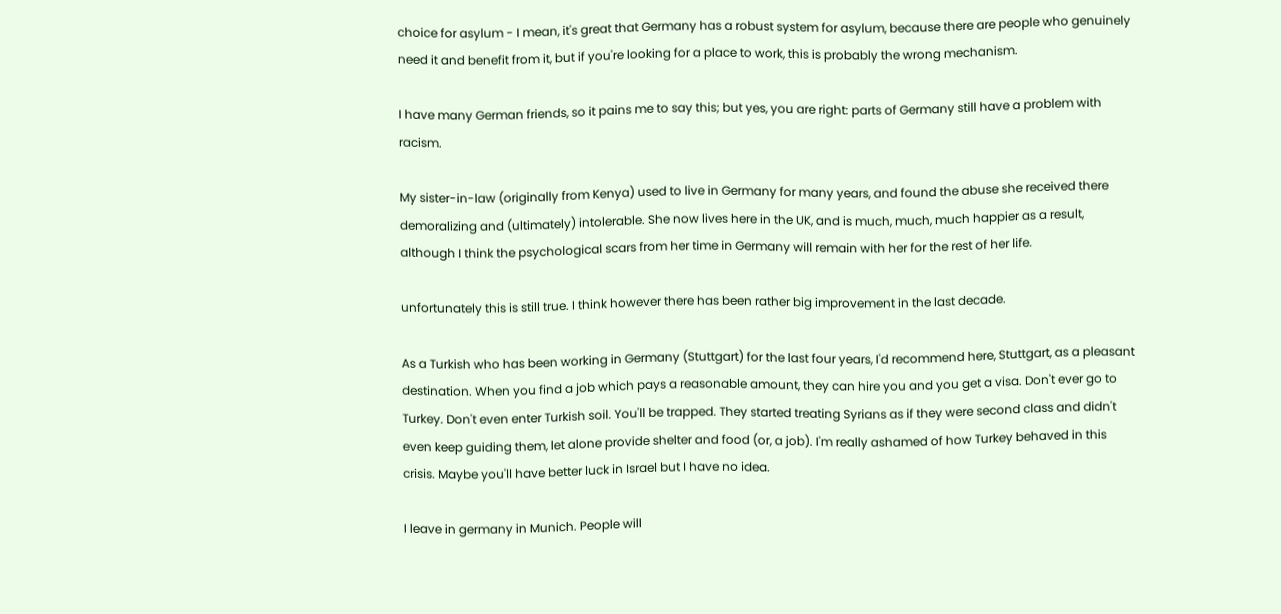choice for asylum - I mean, it's great that Germany has a robust system for asylum, because there are people who genuinely need it and benefit from it, but if you're looking for a place to work, this is probably the wrong mechanism.

I have many German friends, so it pains me to say this; but yes, you are right: parts of Germany still have a problem with racism.

My sister-in-law (originally from Kenya) used to live in Germany for many years, and found the abuse she received there demoralizing and (ultimately) intolerable. She now lives here in the UK, and is much, much, much happier as a result, although I think the psychological scars from her time in Germany will remain with her for the rest of her life.

unfortunately this is still true. I think however there has been rather big improvement in the last decade.

As a Turkish who has been working in Germany (Stuttgart) for the last four years, I'd recommend here, Stuttgart, as a pleasant destination. When you find a job which pays a reasonable amount, they can hire you and you get a visa. Don't ever go to Turkey. Don't even enter Turkish soil. You'll be trapped. They started treating Syrians as if they were second class and didn't even keep guiding them, let alone provide shelter and food (or, a job). I'm really ashamed of how Turkey behaved in this crisis. Maybe you'll have better luck in Israel but I have no idea.

I leave in germany in Munich. People will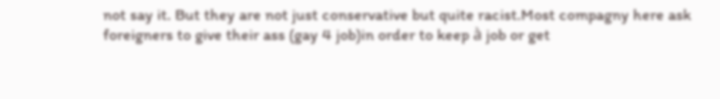not say it. But they are not just conservative but quite racist.Most compagny here ask foreigners to give their ass (gay 4 job)in order to keep à job or get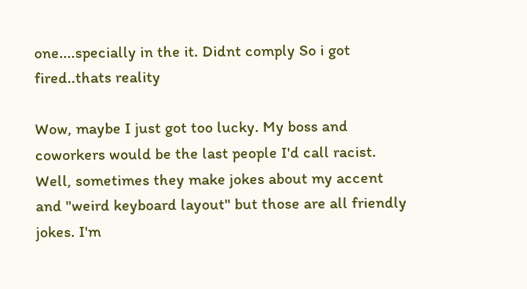one....specially in the it. Didnt comply So i got fired..thats reality

Wow, maybe I just got too lucky. My boss and coworkers would be the last people I'd call racist. Well, sometimes they make jokes about my accent and "weird keyboard layout" but those are all friendly jokes. I'm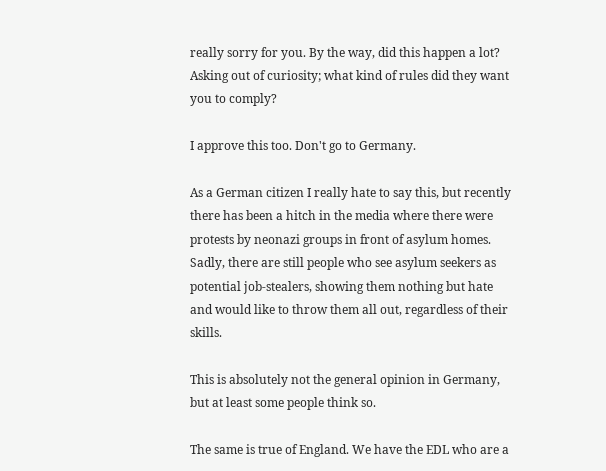really sorry for you. By the way, did this happen a lot? Asking out of curiosity; what kind of rules did they want you to comply?

I approve this too. Don't go to Germany.

As a German citizen I really hate to say this, but recently there has been a hitch in the media where there were protests by neonazi groups in front of asylum homes. Sadly, there are still people who see asylum seekers as potential job-stealers, showing them nothing but hate and would like to throw them all out, regardless of their skills.

This is absolutely not the general opinion in Germany, but at least some people think so.

The same is true of England. We have the EDL who are a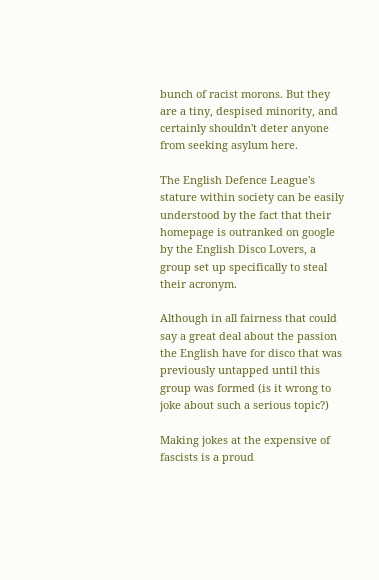bunch of racist morons. But they are a tiny, despised minority, and certainly shouldn't deter anyone from seeking asylum here.

The English Defence League's stature within society can be easily understood by the fact that their homepage is outranked on google by the English Disco Lovers, a group set up specifically to steal their acronym.

Although in all fairness that could say a great deal about the passion the English have for disco that was previously untapped until this group was formed (is it wrong to joke about such a serious topic?)

Making jokes at the expensive of fascists is a proud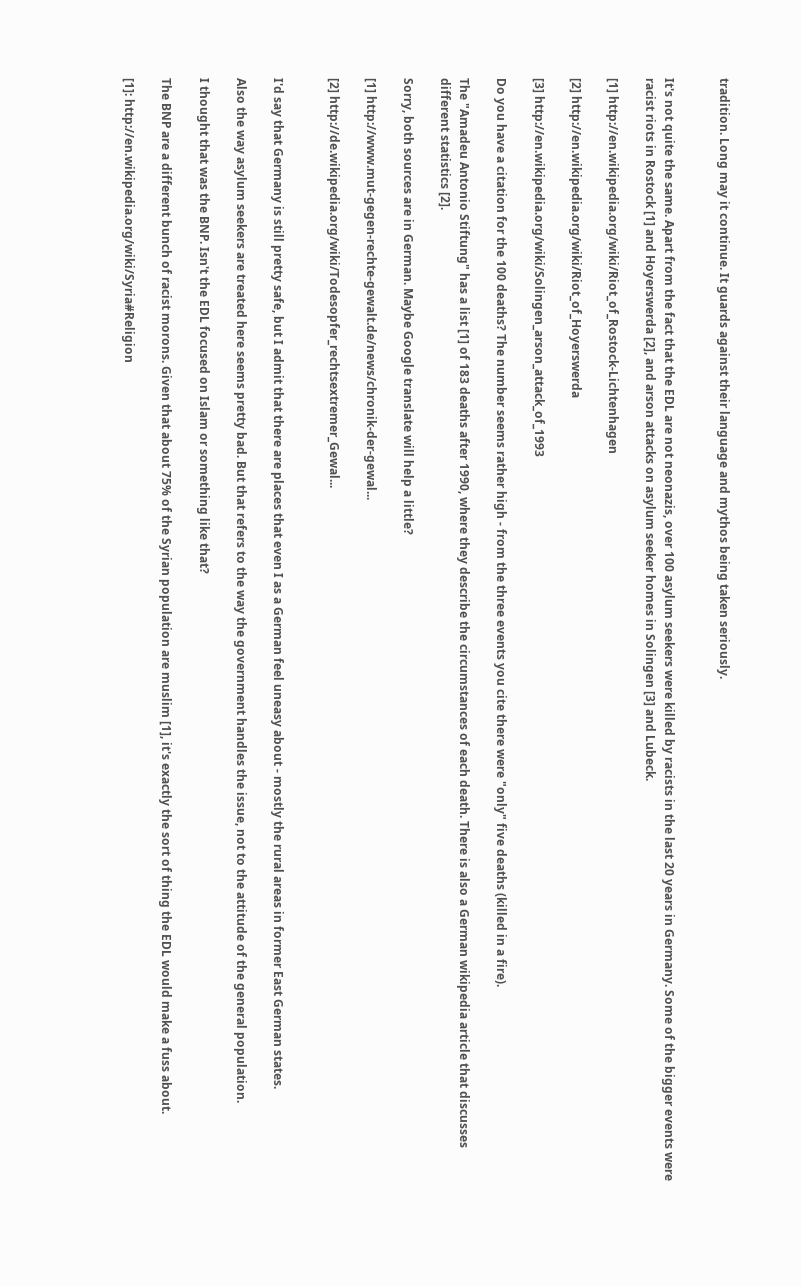tradition. Long may it continue. It guards against their language and mythos being taken seriously.


It's not quite the same. Apart from the fact that the EDL are not neonazis, over 100 asylum seekers were killed by racists in the last 20 years in Germany. Some of the bigger events were racist riots in Rostock [1] and Hoyerswerda [2], and arson attacks on asylum seeker homes in Solingen [3] and Lubeck.

[1] http://en.wikipedia.org/wiki/Riot_of_Rostock-Lichtenhagen

[2] http://en.wikipedia.org/wiki/Riot_of_Hoyerswerda

[3] http://en.wikipedia.org/wiki/Solingen_arson_attack_of_1993

Do you have a citation for the 100 deaths? The number seems rather high - from the three events you cite there were "only" five deaths (killed in a fire).

The "Amadeu Antonio Stiftung" has a list [1] of 183 deaths after 1990, where they describe the circumstances of each death. There is also a German wikipedia article that discusses different statistics [2].

Sorry, both sources are in German. Maybe Google translate will help a little?

[1] http://www.mut-gegen-rechte-gewalt.de/news/chronik-der-gewal...

[2] http://de.wikipedia.org/wiki/Todesopfer_rechtsextremer_Gewal...


I'd say that Germany is still pretty safe, but I admit that there are places that even I as a German feel uneasy about - mostly the rural areas in former East German states.

Also the way asylum seekers are treated here seems pretty bad. But that refers to the way the government handles the issue, not to the attitude of the general population.

I thought that was the BNP. Isn't the EDL focused on Islam or something like that?

The BNP are a different bunch of racist morons. Given that about 75% of the Syrian population are muslim [1], it's exactly the sort of thing the EDL would make a fuss about.

[1]: http://en.wikipedia.org/wiki/Syria#Religion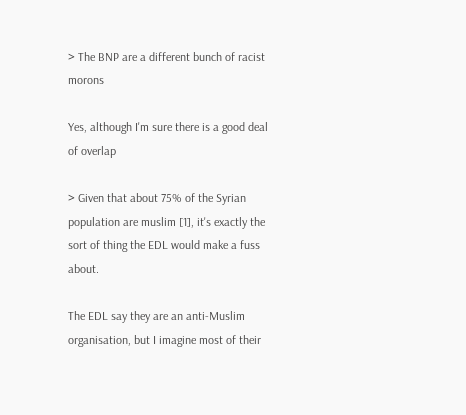> The BNP are a different bunch of racist morons

Yes, although I'm sure there is a good deal of overlap

> Given that about 75% of the Syrian population are muslim [1], it's exactly the sort of thing the EDL would make a fuss about.

The EDL say they are an anti-Muslim organisation, but I imagine most of their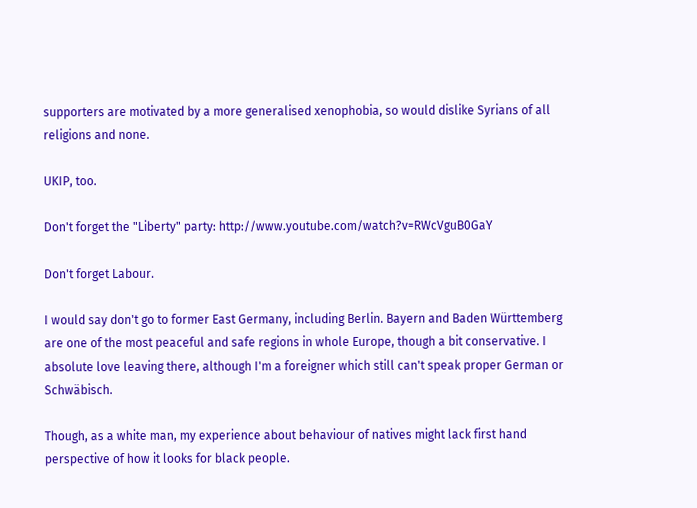supporters are motivated by a more generalised xenophobia, so would dislike Syrians of all religions and none.

UKIP, too.

Don't forget the "Liberty" party: http://www.youtube.com/watch?v=RWcVguB0GaY

Don't forget Labour.

I would say don't go to former East Germany, including Berlin. Bayern and Baden Württemberg are one of the most peaceful and safe regions in whole Europe, though a bit conservative. I absolute love leaving there, although I'm a foreigner which still can't speak proper German or Schwäbisch.

Though, as a white man, my experience about behaviour of natives might lack first hand perspective of how it looks for black people.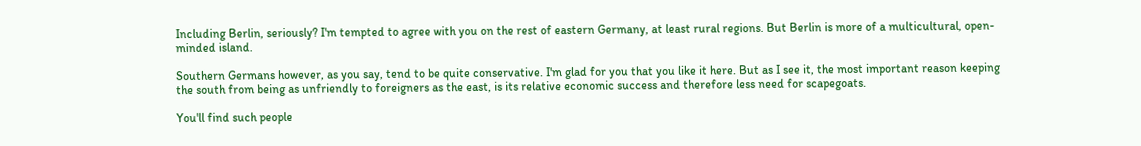Including Berlin, seriously? I'm tempted to agree with you on the rest of eastern Germany, at least rural regions. But Berlin is more of a multicultural, open-minded island.

Southern Germans however, as you say, tend to be quite conservative. I'm glad for you that you like it here. But as I see it, the most important reason keeping the south from being as unfriendly to foreigners as the east, is its relative economic success and therefore less need for scapegoats.

You'll find such people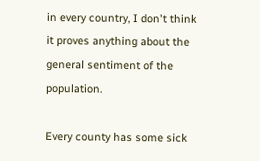in every country, I don't think it proves anything about the general sentiment of the population.

Every county has some sick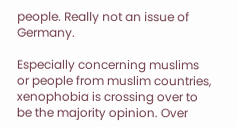people. Really not an issue of Germany.

Especially concerning muslims or people from muslim countries, xenophobia is crossing over to be the majority opinion. Over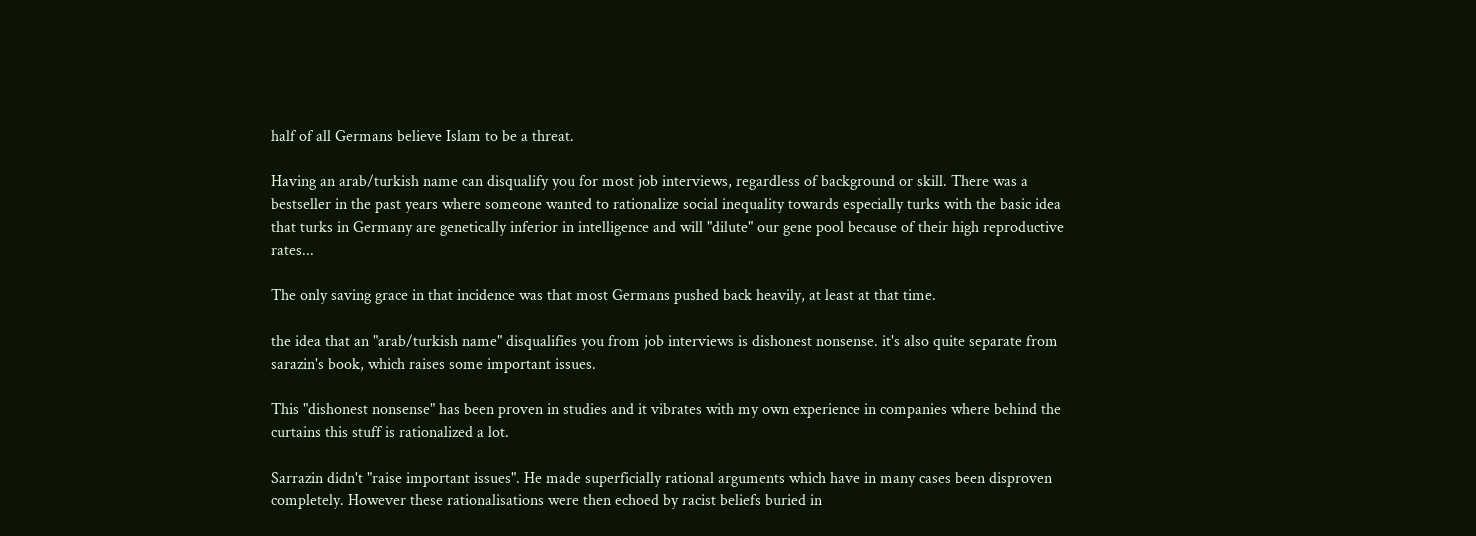half of all Germans believe Islam to be a threat.

Having an arab/turkish name can disqualify you for most job interviews, regardless of background or skill. There was a bestseller in the past years where someone wanted to rationalize social inequality towards especially turks with the basic idea that turks in Germany are genetically inferior in intelligence and will "dilute" our gene pool because of their high reproductive rates...

The only saving grace in that incidence was that most Germans pushed back heavily, at least at that time.

the idea that an "arab/turkish name" disqualifies you from job interviews is dishonest nonsense. it's also quite separate from sarazin's book, which raises some important issues.

This "dishonest nonsense" has been proven in studies and it vibrates with my own experience in companies where behind the curtains this stuff is rationalized a lot.

Sarrazin didn't "raise important issues". He made superficially rational arguments which have in many cases been disproven completely. However these rationalisations were then echoed by racist beliefs buried in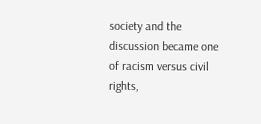society and the discussion became one of racism versus civil rights,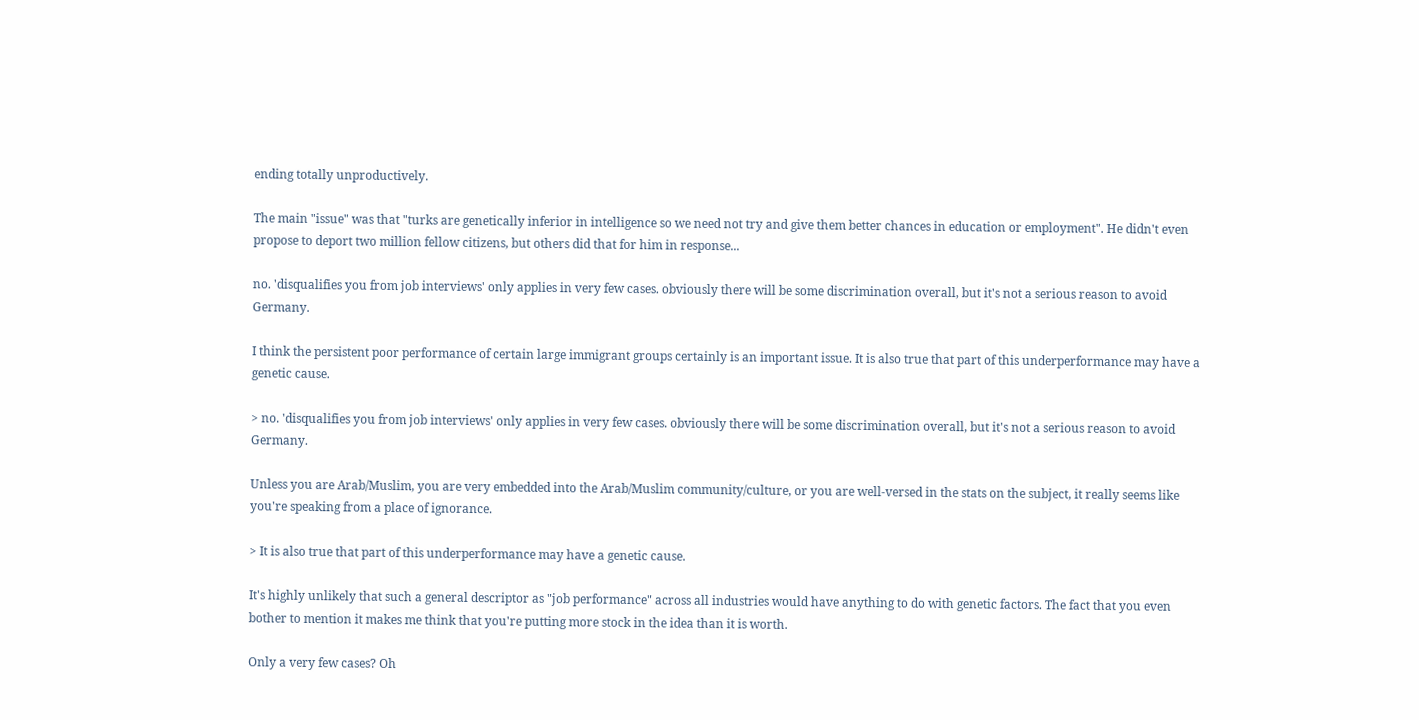ending totally unproductively.

The main "issue" was that "turks are genetically inferior in intelligence so we need not try and give them better chances in education or employment". He didn't even propose to deport two million fellow citizens, but others did that for him in response...

no. 'disqualifies you from job interviews' only applies in very few cases. obviously there will be some discrimination overall, but it's not a serious reason to avoid Germany.

I think the persistent poor performance of certain large immigrant groups certainly is an important issue. It is also true that part of this underperformance may have a genetic cause.

> no. 'disqualifies you from job interviews' only applies in very few cases. obviously there will be some discrimination overall, but it's not a serious reason to avoid Germany.

Unless you are Arab/Muslim, you are very embedded into the Arab/Muslim community/culture, or you are well-versed in the stats on the subject, it really seems like you're speaking from a place of ignorance.

> It is also true that part of this underperformance may have a genetic cause.

It's highly unlikely that such a general descriptor as "job performance" across all industries would have anything to do with genetic factors. The fact that you even bother to mention it makes me think that you're putting more stock in the idea than it is worth.

Only a very few cases? Oh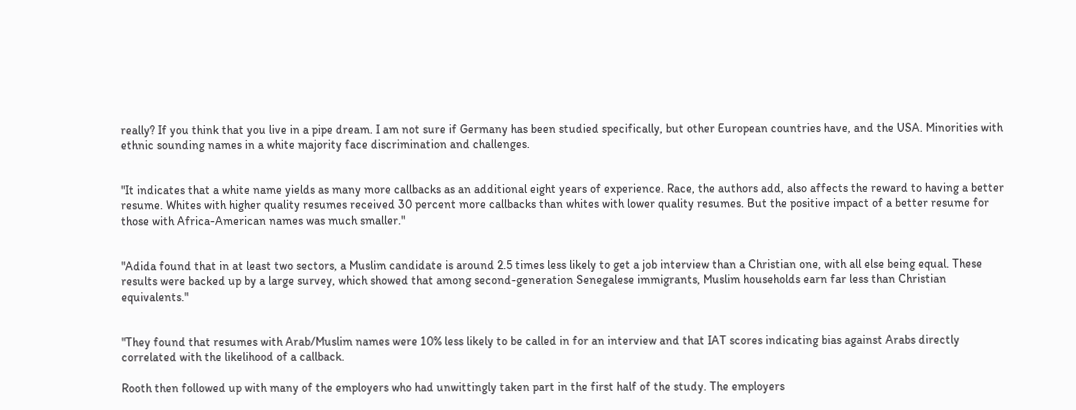really? If you think that you live in a pipe dream. I am not sure if Germany has been studied specifically, but other European countries have, and the USA. Minorities with ethnic sounding names in a white majority face discrimination and challenges.


"It indicates that a white name yields as many more callbacks as an additional eight years of experience. Race, the authors add, also affects the reward to having a better resume. Whites with higher quality resumes received 30 percent more callbacks than whites with lower quality resumes. But the positive impact of a better resume for those with Africa-American names was much smaller."


"Adida found that in at least two sectors, a Muslim candidate is around 2.5 times less likely to get a job interview than a Christian one, with all else being equal. These results were backed up by a large survey, which showed that among second-generation Senegalese immigrants, Muslim households earn far less than Christian equivalents."


"They found that resumes with Arab/Muslim names were 10% less likely to be called in for an interview and that IAT scores indicating bias against Arabs directly correlated with the likelihood of a callback.

Rooth then followed up with many of the employers who had unwittingly taken part in the first half of the study. The employers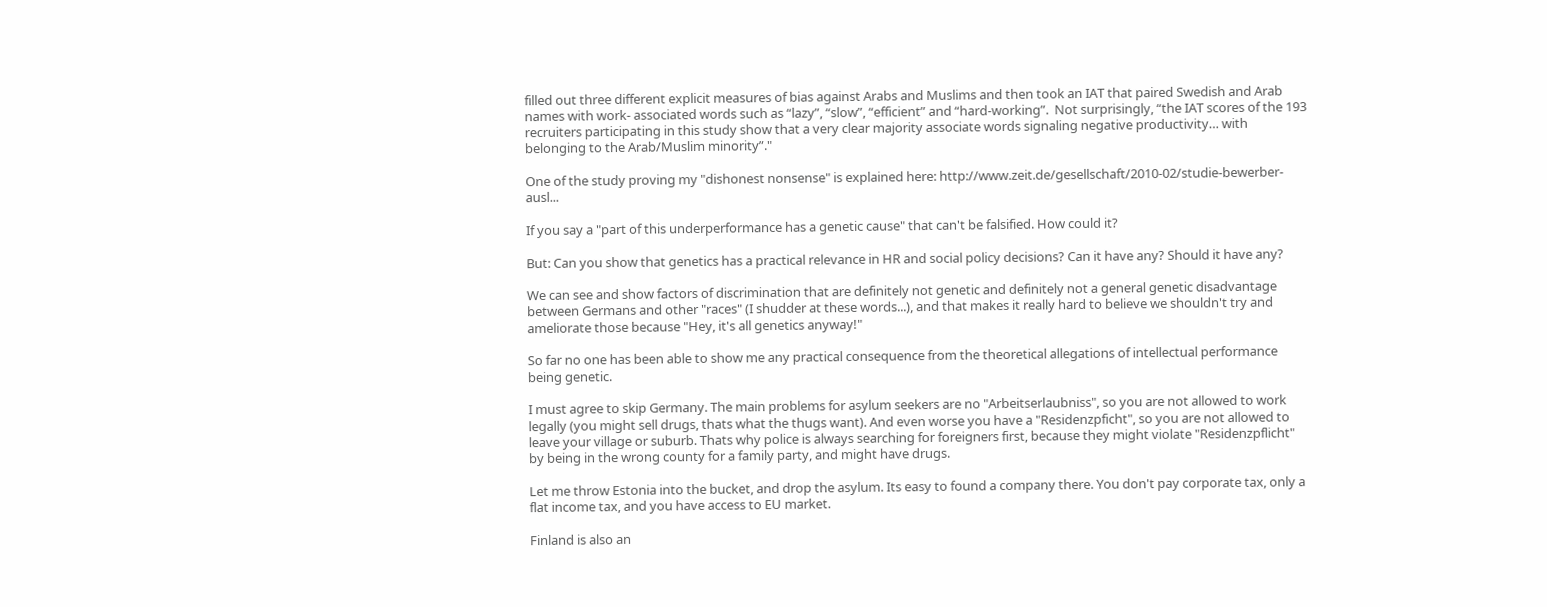filled out three different explicit measures of bias against Arabs and Muslims and then took an IAT that paired Swedish and Arab names with work- associated words such as “lazy”, “slow”, “efficient” and “hard-working”.  Not surprisingly, “the IAT scores of the 193 recruiters participating in this study show that a very clear majority associate words signaling negative productivity… with belonging to the Arab/Muslim minority”."

One of the study proving my "dishonest nonsense" is explained here: http://www.zeit.de/gesellschaft/2010-02/studie-bewerber-ausl...

If you say a "part of this underperformance has a genetic cause" that can't be falsified. How could it?

But: Can you show that genetics has a practical relevance in HR and social policy decisions? Can it have any? Should it have any?

We can see and show factors of discrimination that are definitely not genetic and definitely not a general genetic disadvantage between Germans and other "races" (I shudder at these words...), and that makes it really hard to believe we shouldn't try and ameliorate those because "Hey, it's all genetics anyway!"

So far no one has been able to show me any practical consequence from the theoretical allegations of intellectual performance being genetic.

I must agree to skip Germany. The main problems for asylum seekers are no "Arbeitserlaubniss", so you are not allowed to work legally (you might sell drugs, thats what the thugs want). And even worse you have a "Residenzpficht", so you are not allowed to leave your village or suburb. Thats why police is always searching for foreigners first, because they might violate "Residenzpflicht" by being in the wrong county for a family party, and might have drugs.

Let me throw Estonia into the bucket, and drop the asylum. Its easy to found a company there. You don't pay corporate tax, only a flat income tax, and you have access to EU market.

Finland is also an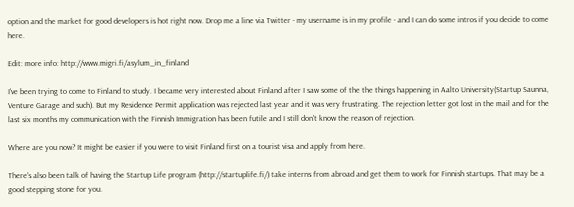option and the market for good developers is hot right now. Drop me a line via Twitter - my username is in my profile - and I can do some intros if you decide to come here.

Edit: more info: http://www.migri.fi/asylum_in_finland

I've been trying to come to Finland to study. I became very interested about Finland after I saw some of the the things happening in Aalto University(Startup Saunna, Venture Garage and such). But my Residence Permit application was rejected last year and it was very frustrating. The rejection letter got lost in the mail and for the last six months my communication with the Finnish Immigration has been futile and I still don't know the reason of rejection.

Where are you now? It might be easier if you were to visit Finland first on a tourist visa and apply from here.

There's also been talk of having the Startup Life program (http://startuplife.fi/) take interns from abroad and get them to work for Finnish startups. That may be a good stepping stone for you.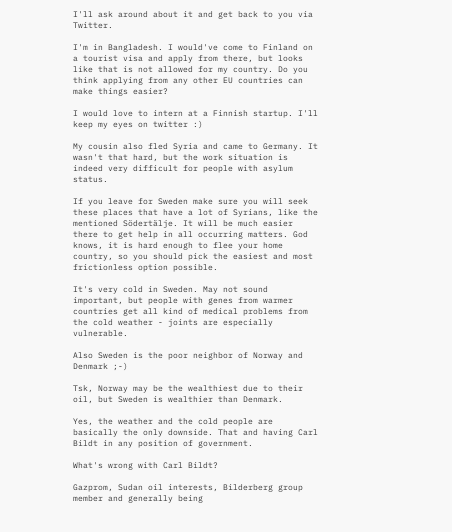I'll ask around about it and get back to you via Twitter.

I'm in Bangladesh. I would've come to Finland on a tourist visa and apply from there, but looks like that is not allowed for my country. Do you think applying from any other EU countries can make things easier?

I would love to intern at a Finnish startup. I'll keep my eyes on twitter :)

My cousin also fled Syria and came to Germany. It wasn't that hard, but the work situation is indeed very difficult for people with asylum status.

If you leave for Sweden make sure you will seek these places that have a lot of Syrians, like the mentioned Södertälje. It will be much easier there to get help in all occurring matters. God knows, it is hard enough to flee your home country, so you should pick the easiest and most frictionless option possible.

It's very cold in Sweden. May not sound important, but people with genes from warmer countries get all kind of medical problems from the cold weather - joints are especially vulnerable.

Also Sweden is the poor neighbor of Norway and Denmark ;-)

Tsk, Norway may be the wealthiest due to their oil, but Sweden is wealthier than Denmark.

Yes, the weather and the cold people are basically the only downside. That and having Carl Bildt in any position of government.

What's wrong with Carl Bildt?

Gazprom, Sudan oil interests, Bilderberg group member and generally being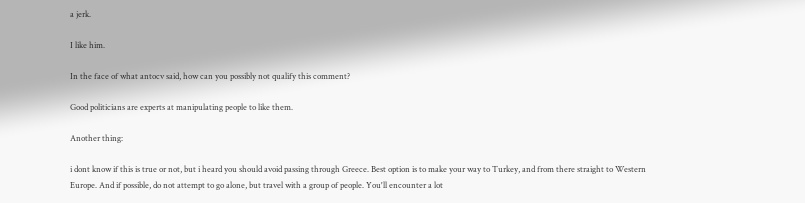a jerk.

I like him.

In the face of what antocv said, how can you possibly not qualify this comment?

Good politicians are experts at manipulating people to like them.

Another thing:

i dont know if this is true or not, but i heard you should avoid passing through Greece. Best option is to make your way to Turkey, and from there straight to Western Europe. And if possible, do not attempt to go alone, but travel with a group of people. You'll encounter a lot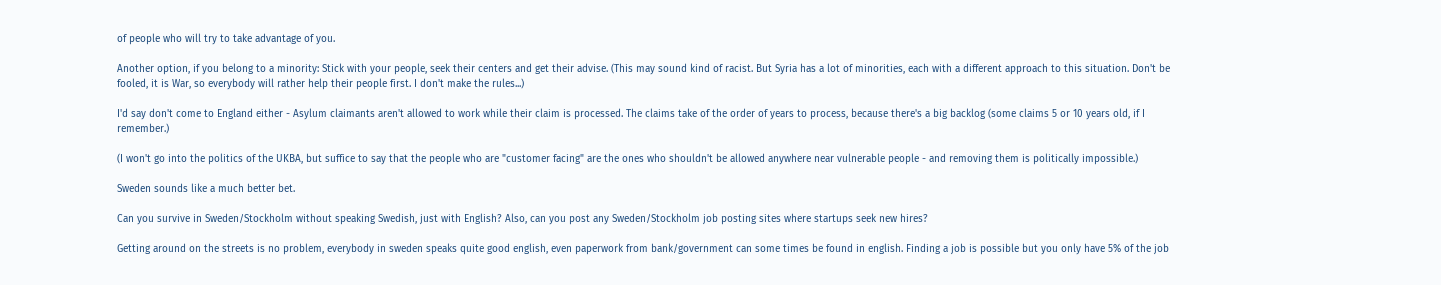of people who will try to take advantage of you.

Another option, if you belong to a minority: Stick with your people, seek their centers and get their advise. (This may sound kind of racist. But Syria has a lot of minorities, each with a different approach to this situation. Don't be fooled, it is War, so everybody will rather help their people first. I don't make the rules...)

I'd say don't come to England either - Asylum claimants aren't allowed to work while their claim is processed. The claims take of the order of years to process, because there's a big backlog (some claims 5 or 10 years old, if I remember.)

(I won't go into the politics of the UKBA, but suffice to say that the people who are "customer facing" are the ones who shouldn't be allowed anywhere near vulnerable people - and removing them is politically impossible.)

Sweden sounds like a much better bet.

Can you survive in Sweden/Stockholm without speaking Swedish, just with English? Also, can you post any Sweden/Stockholm job posting sites where startups seek new hires?

Getting around on the streets is no problem, everybody in sweden speaks quite good english, even paperwork from bank/government can some times be found in english. Finding a job is possible but you only have 5% of the job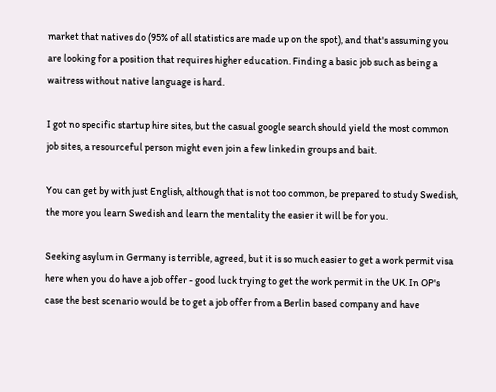market that natives do (95% of all statistics are made up on the spot), and that's assuming you are looking for a position that requires higher education. Finding a basic job such as being a waitress without native language is hard.

I got no specific startup hire sites, but the casual google search should yield the most common job sites, a resourceful person might even join a few linkedin groups and bait.

You can get by with just English, although that is not too common, be prepared to study Swedish, the more you learn Swedish and learn the mentality the easier it will be for you.

Seeking asylum in Germany is terrible, agreed, but it is so much easier to get a work permit visa here when you do have a job offer - good luck trying to get the work permit in the UK. In OP's case the best scenario would be to get a job offer from a Berlin based company and have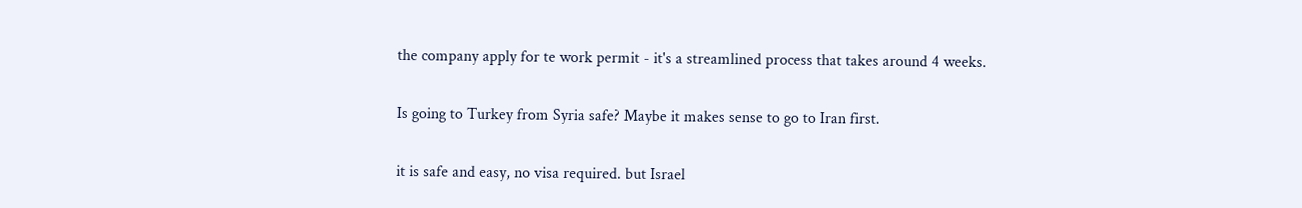the company apply for te work permit - it's a streamlined process that takes around 4 weeks.

Is going to Turkey from Syria safe? Maybe it makes sense to go to Iran first.

it is safe and easy, no visa required. but Israel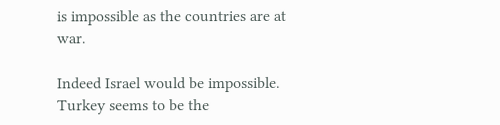is impossible as the countries are at war.

Indeed Israel would be impossible. Turkey seems to be the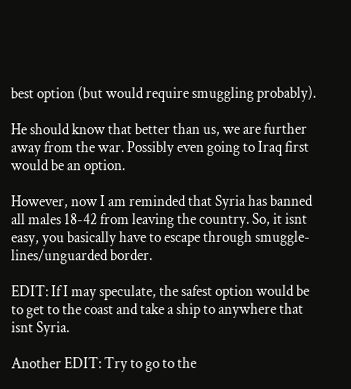best option (but would require smuggling probably).

He should know that better than us, we are further away from the war. Possibly even going to Iraq first would be an option.

However, now I am reminded that Syria has banned all males 18-42 from leaving the country. So, it isnt easy, you basically have to escape through smuggle-lines/unguarded border.

EDIT: If I may speculate, the safest option would be to get to the coast and take a ship to anywhere that isnt Syria.

Another EDIT: Try to go to the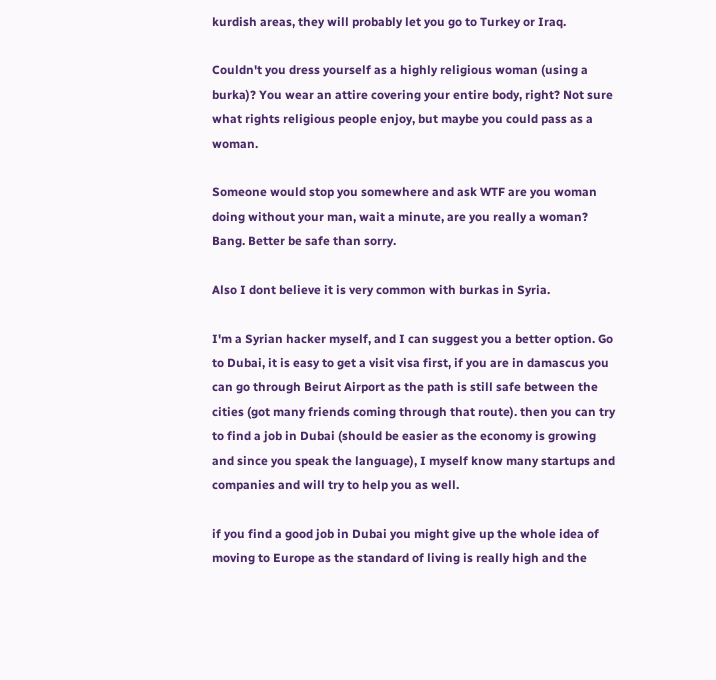kurdish areas, they will probably let you go to Turkey or Iraq.

Couldn't you dress yourself as a highly religious woman (using a burka)? You wear an attire covering your entire body, right? Not sure what rights religious people enjoy, but maybe you could pass as a woman.

Someone would stop you somewhere and ask WTF are you woman doing without your man, wait a minute, are you really a woman? Bang. Better be safe than sorry.

Also I dont believe it is very common with burkas in Syria.

I'm a Syrian hacker myself, and I can suggest you a better option. Go to Dubai, it is easy to get a visit visa first, if you are in damascus you can go through Beirut Airport as the path is still safe between the cities (got many friends coming through that route). then you can try to find a job in Dubai (should be easier as the economy is growing and since you speak the language), I myself know many startups and companies and will try to help you as well.

if you find a good job in Dubai you might give up the whole idea of moving to Europe as the standard of living is really high and the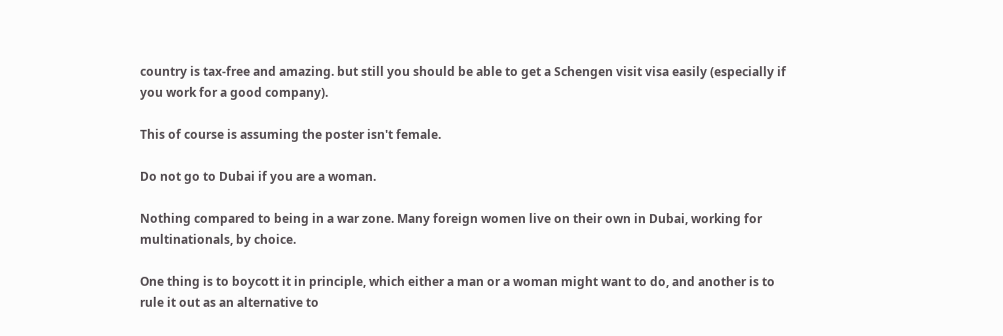country is tax-free and amazing. but still you should be able to get a Schengen visit visa easily (especially if you work for a good company).

This of course is assuming the poster isn't female.

Do not go to Dubai if you are a woman.

Nothing compared to being in a war zone. Many foreign women live on their own in Dubai, working for multinationals, by choice.

One thing is to boycott it in principle, which either a man or a woman might want to do, and another is to rule it out as an alternative to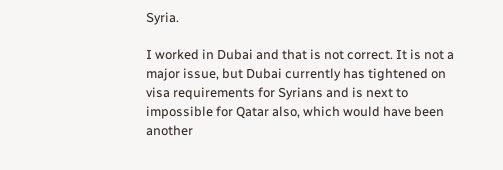Syria.

I worked in Dubai and that is not correct. It is not a major issue, but Dubai currently has tightened on visa requirements for Syrians and is next to impossible for Qatar also, which would have been another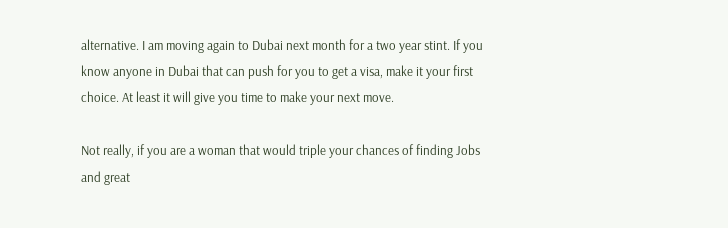alternative. I am moving again to Dubai next month for a two year stint. If you know anyone in Dubai that can push for you to get a visa, make it your first choice. At least it will give you time to make your next move.

Not really, if you are a woman that would triple your chances of finding Jobs and great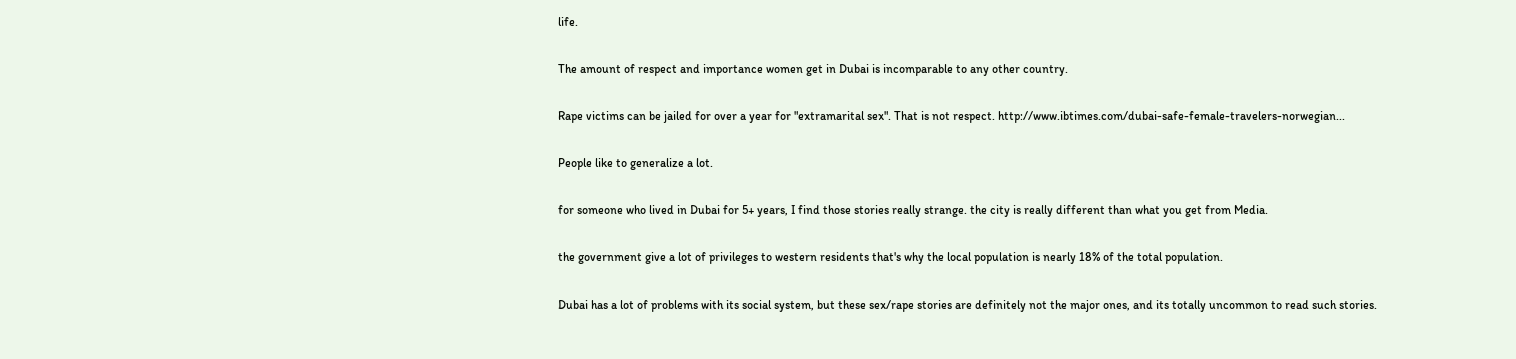life.

The amount of respect and importance women get in Dubai is incomparable to any other country.

Rape victims can be jailed for over a year for "extramarital sex". That is not respect. http://www.ibtimes.com/dubai-safe-female-travelers-norwegian...

People like to generalize a lot.

for someone who lived in Dubai for 5+ years, I find those stories really strange. the city is really different than what you get from Media.

the government give a lot of privileges to western residents that's why the local population is nearly 18% of the total population.

Dubai has a lot of problems with its social system, but these sex/rape stories are definitely not the major ones, and its totally uncommon to read such stories.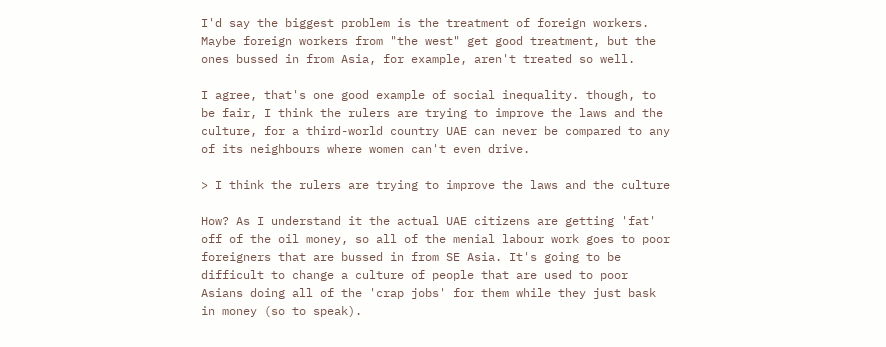I'd say the biggest problem is the treatment of foreign workers. Maybe foreign workers from "the west" get good treatment, but the ones bussed in from Asia, for example, aren't treated so well.

I agree, that's one good example of social inequality. though, to be fair, I think the rulers are trying to improve the laws and the culture, for a third-world country UAE can never be compared to any of its neighbours where women can't even drive.

> I think the rulers are trying to improve the laws and the culture

How? As I understand it the actual UAE citizens are getting 'fat' off of the oil money, so all of the menial labour work goes to poor foreigners that are bussed in from SE Asia. It's going to be difficult to change a culture of people that are used to poor Asians doing all of the 'crap jobs' for them while they just bask in money (so to speak).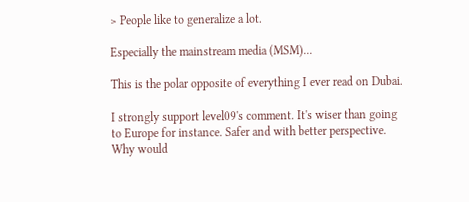> People like to generalize a lot.

Especially the mainstream media (MSM)...

This is the polar opposite of everything I ever read on Dubai.

I strongly support level09's comment. It's wiser than going to Europe for instance. Safer and with better perspective. Why would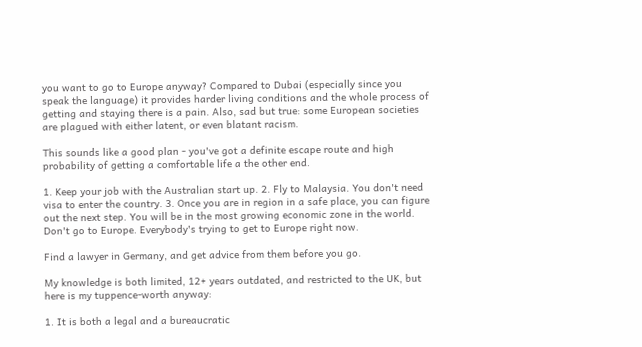you want to go to Europe anyway? Compared to Dubai (especially since you speak the language) it provides harder living conditions and the whole process of getting and staying there is a pain. Also, sad but true: some European societies are plagued with either latent, or even blatant racism.

This sounds like a good plan - you've got a definite escape route and high probability of getting a comfortable life a the other end.

1. Keep your job with the Australian start up. 2. Fly to Malaysia. You don't need visa to enter the country. 3. Once you are in region in a safe place, you can figure out the next step. You will be in the most growing economic zone in the world. Don't go to Europe. Everybody's trying to get to Europe right now.

Find a lawyer in Germany, and get advice from them before you go.

My knowledge is both limited, 12+ years outdated, and restricted to the UK, but here is my tuppence-worth anyway:

1. It is both a legal and a bureaucratic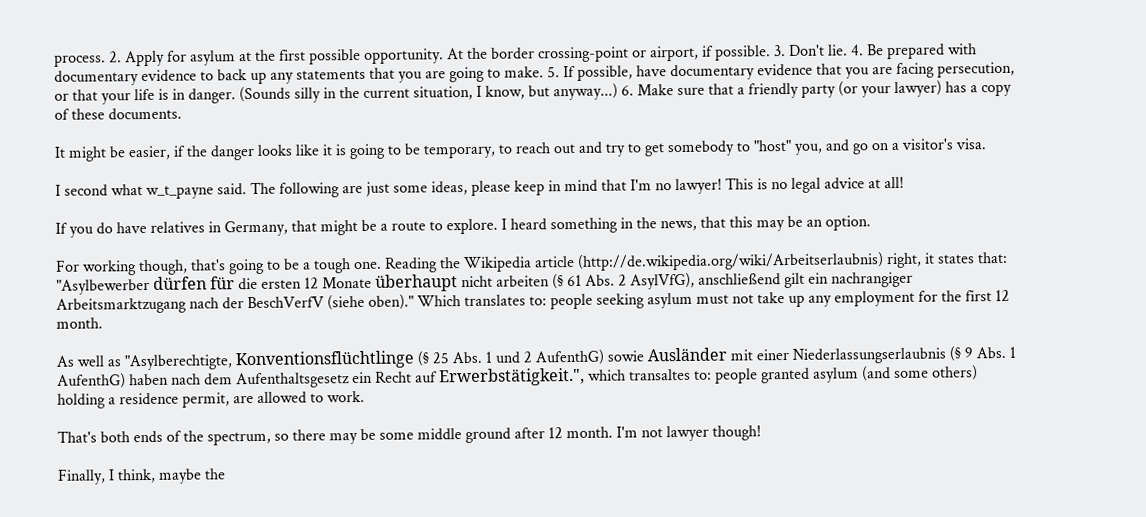process. 2. Apply for asylum at the first possible opportunity. At the border crossing-point or airport, if possible. 3. Don't lie. 4. Be prepared with documentary evidence to back up any statements that you are going to make. 5. If possible, have documentary evidence that you are facing persecution, or that your life is in danger. (Sounds silly in the current situation, I know, but anyway...) 6. Make sure that a friendly party (or your lawyer) has a copy of these documents.

It might be easier, if the danger looks like it is going to be temporary, to reach out and try to get somebody to "host" you, and go on a visitor's visa.

I second what w_t_payne said. The following are just some ideas, please keep in mind that I'm no lawyer! This is no legal advice at all!

If you do have relatives in Germany, that might be a route to explore. I heard something in the news, that this may be an option.

For working though, that's going to be a tough one. Reading the Wikipedia article (http://de.wikipedia.org/wiki/Arbeitserlaubnis) right, it states that: "Asylbewerber dürfen für die ersten 12 Monate überhaupt nicht arbeiten (§ 61 Abs. 2 AsylVfG), anschließend gilt ein nachrangiger Arbeitsmarktzugang nach der BeschVerfV (siehe oben)." Which translates to: people seeking asylum must not take up any employment for the first 12 month.

As well as "Asylberechtigte, Konventionsflüchtlinge (§ 25 Abs. 1 und 2 AufenthG) sowie Ausländer mit einer Niederlassungserlaubnis (§ 9 Abs. 1 AufenthG) haben nach dem Aufenthaltsgesetz ein Recht auf Erwerbstätigkeit.", which transaltes to: people granted asylum (and some others) holding a residence permit, are allowed to work.

That's both ends of the spectrum, so there may be some middle ground after 12 month. I'm not lawyer though!

Finally, I think, maybe the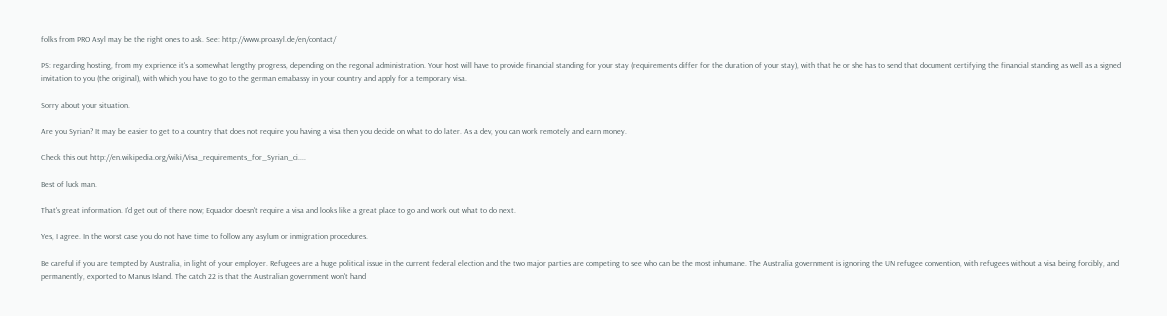folks from PRO Asyl may be the right ones to ask. See: http://www.proasyl.de/en/contact/

PS: regarding hosting, from my exprience it's a somewhat lengthy progress, depending on the regonal administration. Your host will have to provide financial standing for your stay (requirements differ for the duration of your stay), with that he or she has to send that document certifying the financial standing as well as a signed invitation to you (the original), with which you have to go to the german emabassy in your country and apply for a temporary visa.

Sorry about your situation.

Are you Syrian? It may be easier to get to a country that does not require you having a visa then you decide on what to do later. As a dev, you can work remotely and earn money.

Check this out http://en.wikipedia.org/wiki/Visa_requirements_for_Syrian_ci....

Best of luck man.

That's great information. I'd get out of there now; Equador doesn't require a visa and looks like a great place to go and work out what to do next.

Yes, I agree. In the worst case you do not have time to follow any asylum or inmigration procedures.

Be careful if you are tempted by Australia, in light of your employer. Refugees are a huge political issue in the current federal election and the two major parties are competing to see who can be the most inhumane. The Australia government is ignoring the UN refugee convention, with refugees without a visa being forcibly, and permanently, exported to Manus Island. The catch 22 is that the Australian government won't hand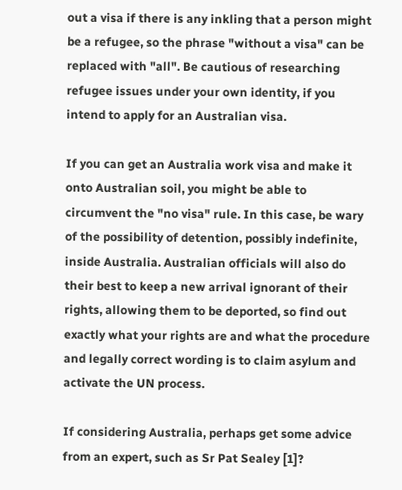out a visa if there is any inkling that a person might be a refugee, so the phrase "without a visa" can be replaced with "all". Be cautious of researching refugee issues under your own identity, if you intend to apply for an Australian visa.

If you can get an Australia work visa and make it onto Australian soil, you might be able to circumvent the "no visa" rule. In this case, be wary of the possibility of detention, possibly indefinite, inside Australia. Australian officials will also do their best to keep a new arrival ignorant of their rights, allowing them to be deported, so find out exactly what your rights are and what the procedure and legally correct wording is to claim asylum and activate the UN process.

If considering Australia, perhaps get some advice from an expert, such as Sr Pat Sealey [1]?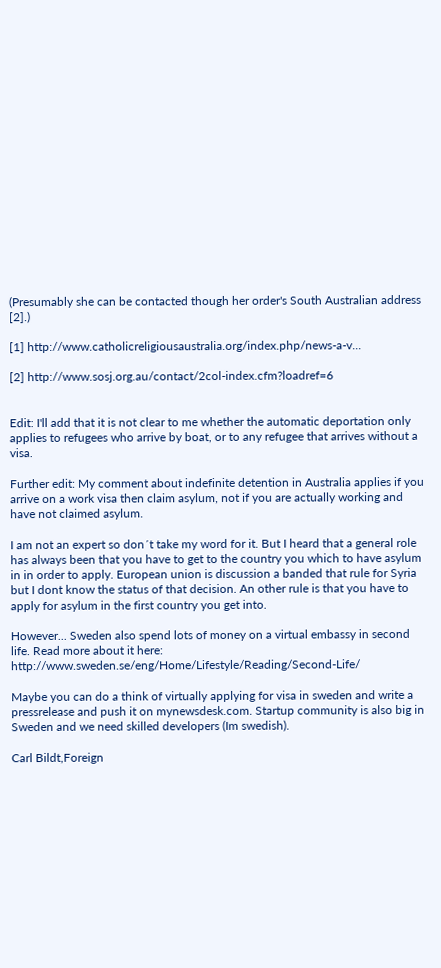(Presumably she can be contacted though her order's South Australian address [2].)

[1] http://www.catholicreligiousaustralia.org/index.php/news-a-v...

[2] http://www.sosj.org.au/contact/2col-index.cfm?loadref=6


Edit: I'll add that it is not clear to me whether the automatic deportation only applies to refugees who arrive by boat, or to any refugee that arrives without a visa.

Further edit: My comment about indefinite detention in Australia applies if you arrive on a work visa then claim asylum, not if you are actually working and have not claimed asylum.

I am not an expert so don´t take my word for it. But I heard that a general role has always been that you have to get to the country you which to have asylum in in order to apply. European union is discussion a banded that rule for Syria but I dont know the status of that decision. An other rule is that you have to apply for asylum in the first country you get into.

However... Sweden also spend lots of money on a virtual embassy in second life. Read more about it here: http://www.sweden.se/eng/Home/Lifestyle/Reading/Second-Life/

Maybe you can do a think of virtually applying for visa in sweden and write a pressrelease and push it on mynewsdesk.com. Startup community is also big in Sweden and we need skilled developers (Im swedish).

Carl Bildt,Foreign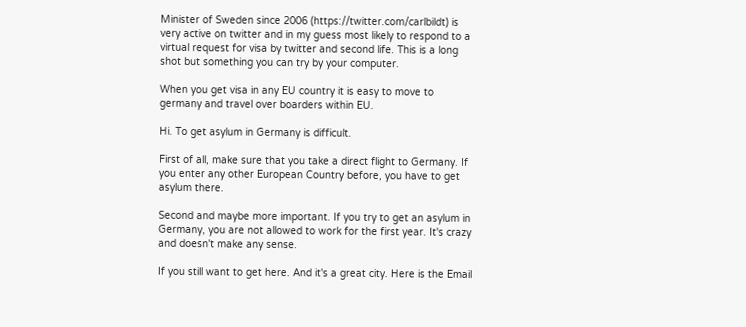Minister of Sweden since 2006 (https://twitter.com/carlbildt) is very active on twitter and in my guess most likely to respond to a virtual request for visa by twitter and second life. This is a long shot but something you can try by your computer.

When you get visa in any EU country it is easy to move to germany and travel over boarders within EU.

Hi. To get asylum in Germany is difficult.

First of all, make sure that you take a direct flight to Germany. If you enter any other European Country before, you have to get asylum there.

Second and maybe more important. If you try to get an asylum in Germany, you are not allowed to work for the first year. It's crazy and doesn't make any sense.

If you still want to get here. And it's a great city. Here is the Email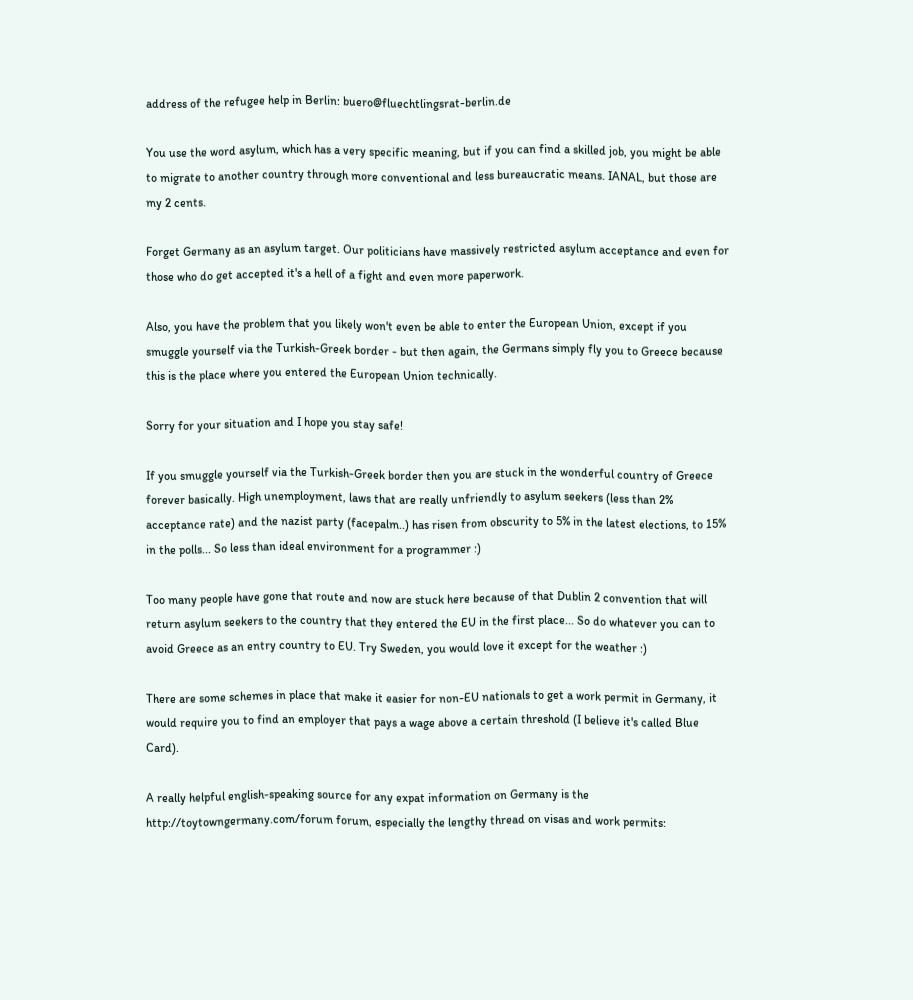address of the refugee help in Berlin: buero@fluechtlingsrat-berlin.de

You use the word asylum, which has a very specific meaning, but if you can find a skilled job, you might be able to migrate to another country through more conventional and less bureaucratic means. IANAL, but those are my 2 cents.

Forget Germany as an asylum target. Our politicians have massively restricted asylum acceptance and even for those who do get accepted it's a hell of a fight and even more paperwork.

Also, you have the problem that you likely won't even be able to enter the European Union, except if you smuggle yourself via the Turkish-Greek border - but then again, the Germans simply fly you to Greece because this is the place where you entered the European Union technically.

Sorry for your situation and I hope you stay safe!

If you smuggle yourself via the Turkish-Greek border then you are stuck in the wonderful country of Greece forever basically. High unemployment, laws that are really unfriendly to asylum seekers (less than 2% acceptance rate) and the nazist party (facepalm..) has risen from obscurity to 5% in the latest elections, to 15% in the polls... So less than ideal environment for a programmer :)

Too many people have gone that route and now are stuck here because of that Dublin 2 convention that will return asylum seekers to the country that they entered the EU in the first place... So do whatever you can to avoid Greece as an entry country to EU. Try Sweden, you would love it except for the weather :)

There are some schemes in place that make it easier for non-EU nationals to get a work permit in Germany, it would require you to find an employer that pays a wage above a certain threshold (I believe it's called Blue Card).

A really helpful english-speaking source for any expat information on Germany is the http://toytowngermany.com/forum forum, especially the lengthy thread on visas and work permits: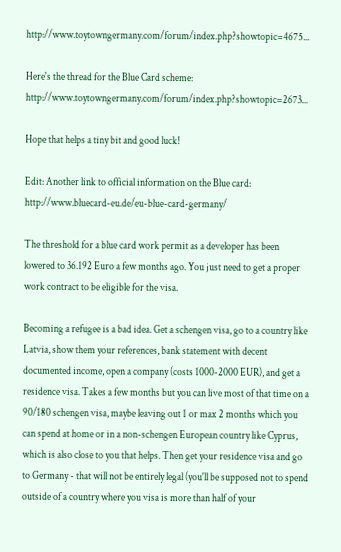http://www.toytowngermany.com/forum/index.php?showtopic=4675...

Here's the thread for the Blue Card scheme: http://www.toytowngermany.com/forum/index.php?showtopic=2673...

Hope that helps a tiny bit and good luck!

Edit: Another link to official information on the Blue card: http://www.bluecard-eu.de/eu-blue-card-germany/

The threshold for a blue card work permit as a developer has been lowered to 36.192 Euro a few months ago. You just need to get a proper work contract to be eligible for the visa.

Becoming a refugee is a bad idea. Get a schengen visa, go to a country like Latvia, show them your references, bank statement with decent documented income, open a company (costs 1000-2000 EUR), and get a residence visa. Takes a few months but you can live most of that time on a 90/180 schengen visa, maybe leaving out 1 or max 2 months which you can spend at home or in a non-schengen European country like Cyprus, which is also close to you that helps. Then get your residence visa and go to Germany - that will not be entirely legal (you'll be supposed not to spend outside of a country where you visa is more than half of your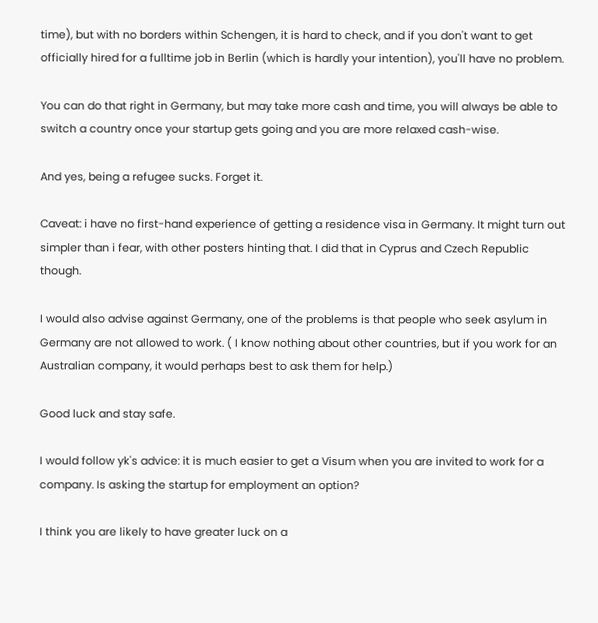time), but with no borders within Schengen, it is hard to check, and if you don't want to get officially hired for a fulltime job in Berlin (which is hardly your intention), you'll have no problem.

You can do that right in Germany, but may take more cash and time, you will always be able to switch a country once your startup gets going and you are more relaxed cash-wise.

And yes, being a refugee sucks. Forget it.

Caveat: i have no first-hand experience of getting a residence visa in Germany. It might turn out simpler than i fear, with other posters hinting that. I did that in Cyprus and Czech Republic though.

I would also advise against Germany, one of the problems is that people who seek asylum in Germany are not allowed to work. ( I know nothing about other countries, but if you work for an Australian company, it would perhaps best to ask them for help.)

Good luck and stay safe.

I would follow yk's advice: it is much easier to get a Visum when you are invited to work for a company. Is asking the startup for employment an option?

I think you are likely to have greater luck on a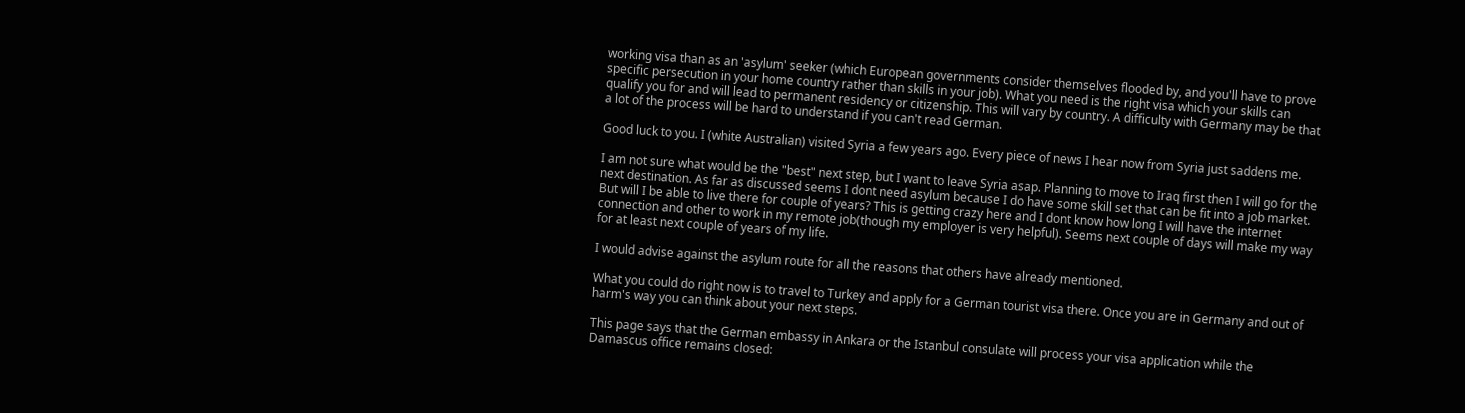working visa than as an 'asylum' seeker (which European governments consider themselves flooded by, and you'll have to prove specific persecution in your home country rather than skills in your job). What you need is the right visa which your skills can qualify you for and will lead to permanent residency or citizenship. This will vary by country. A difficulty with Germany may be that a lot of the process will be hard to understand if you can't read German.

Good luck to you. I (white Australian) visited Syria a few years ago. Every piece of news I hear now from Syria just saddens me.

I am not sure what would be the "best" next step, but I want to leave Syria asap. Planning to move to Iraq first then I will go for the next destination. As far as discussed seems I dont need asylum because I do have some skill set that can be fit into a job market. But will I be able to live there for couple of years? This is getting crazy here and I dont know how long I will have the internet connection and other to work in my remote job(though my employer is very helpful). Seems next couple of days will make my way for at least next couple of years of my life.

I would advise against the asylum route for all the reasons that others have already mentioned.

What you could do right now is to travel to Turkey and apply for a German tourist visa there. Once you are in Germany and out of harm's way you can think about your next steps.

This page says that the German embassy in Ankara or the Istanbul consulate will process your visa application while the Damascus office remains closed: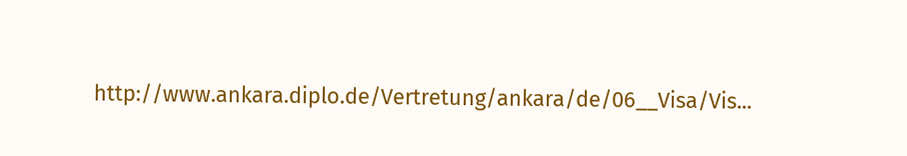http://www.ankara.diplo.de/Vertretung/ankara/de/06__Visa/Vis...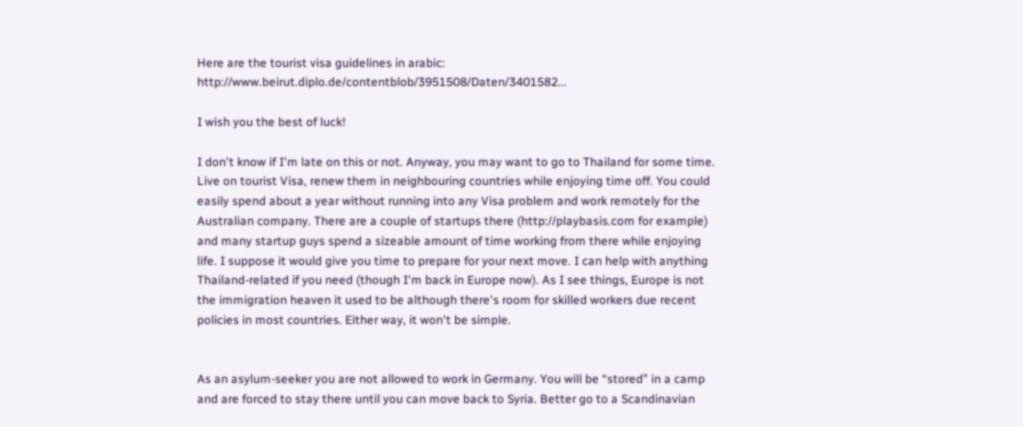Here are the tourist visa guidelines in arabic: http://www.beirut.diplo.de/contentblob/3951508/Daten/3401582...

I wish you the best of luck!

I don't know if I'm late on this or not. Anyway, you may want to go to Thailand for some time. Live on tourist Visa, renew them in neighbouring countries while enjoying time off. You could easily spend about a year without running into any Visa problem and work remotely for the Australian company. There are a couple of startups there (http://playbasis.com for example) and many startup guys spend a sizeable amount of time working from there while enjoying life. I suppose it would give you time to prepare for your next move. I can help with anything Thailand-related if you need (though I'm back in Europe now). As I see things, Europe is not the immigration heaven it used to be although there's room for skilled workers due recent policies in most countries. Either way, it won't be simple.


As an asylum-seeker you are not allowed to work in Germany. You will be “stored” in a camp and are forced to stay there until you can move back to Syria. Better go to a Scandinavian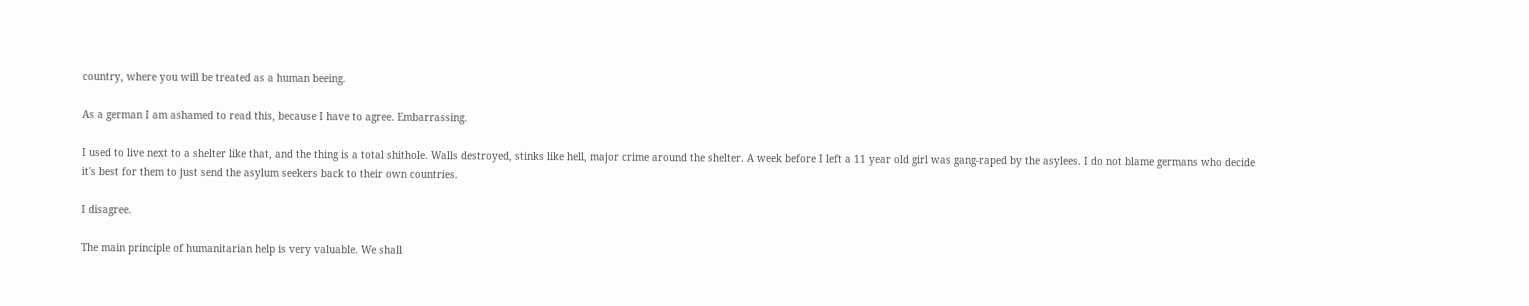country, where you will be treated as a human beeing.

As a german I am ashamed to read this, because I have to agree. Embarrassing.

I used to live next to a shelter like that, and the thing is a total shithole. Walls destroyed, stinks like hell, major crime around the shelter. A week before I left a 11 year old girl was gang-raped by the asylees. I do not blame germans who decide it's best for them to just send the asylum seekers back to their own countries.

I disagree.

The main principle of humanitarian help is very valuable. We shall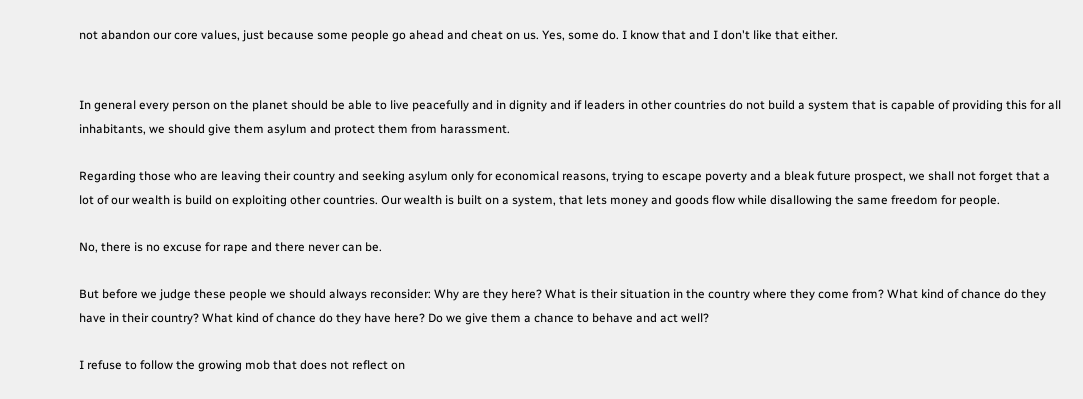not abandon our core values, just because some people go ahead and cheat on us. Yes, some do. I know that and I don't like that either.


In general every person on the planet should be able to live peacefully and in dignity and if leaders in other countries do not build a system that is capable of providing this for all inhabitants, we should give them asylum and protect them from harassment.

Regarding those who are leaving their country and seeking asylum only for economical reasons, trying to escape poverty and a bleak future prospect, we shall not forget that a lot of our wealth is build on exploiting other countries. Our wealth is built on a system, that lets money and goods flow while disallowing the same freedom for people.

No, there is no excuse for rape and there never can be.

But before we judge these people we should always reconsider: Why are they here? What is their situation in the country where they come from? What kind of chance do they have in their country? What kind of chance do they have here? Do we give them a chance to behave and act well?

I refuse to follow the growing mob that does not reflect on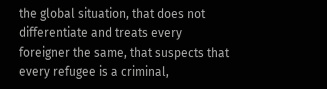the global situation, that does not differentiate and treats every foreigner the same, that suspects that every refugee is a criminal,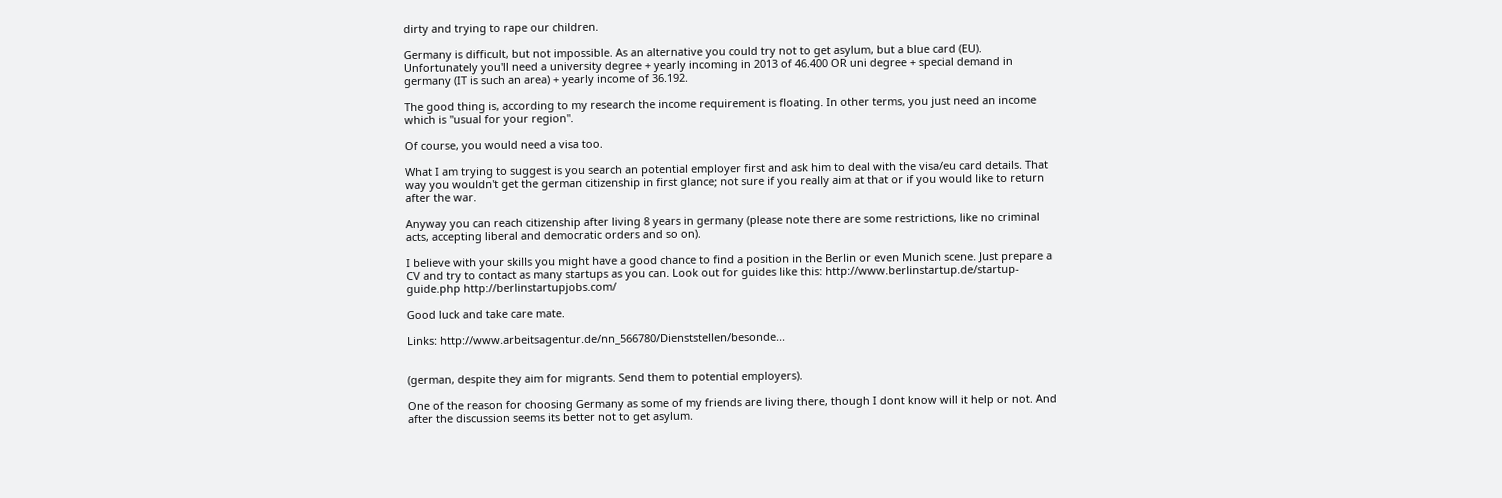dirty and trying to rape our children.

Germany is difficult, but not impossible. As an alternative you could try not to get asylum, but a blue card (EU). Unfortunately you'll need a university degree + yearly incoming in 2013 of 46.400 OR uni degree + special demand in germany (IT is such an area) + yearly income of 36.192.

The good thing is, according to my research the income requirement is floating. In other terms, you just need an income which is "usual for your region".

Of course, you would need a visa too.

What I am trying to suggest is you search an potential employer first and ask him to deal with the visa/eu card details. That way you wouldn't get the german citizenship in first glance; not sure if you really aim at that or if you would like to return after the war.

Anyway you can reach citizenship after living 8 years in germany (please note there are some restrictions, like no criminal acts, accepting liberal and democratic orders and so on).

I believe with your skills you might have a good chance to find a position in the Berlin or even Munich scene. Just prepare a CV and try to contact as many startups as you can. Look out for guides like this: http://www.berlinstartup.de/startup-guide.php http://berlinstartupjobs.com/

Good luck and take care mate.

Links: http://www.arbeitsagentur.de/nn_566780/Dienststellen/besonde...


(german, despite they aim for migrants. Send them to potential employers).

One of the reason for choosing Germany as some of my friends are living there, though I dont know will it help or not. And after the discussion seems its better not to get asylum.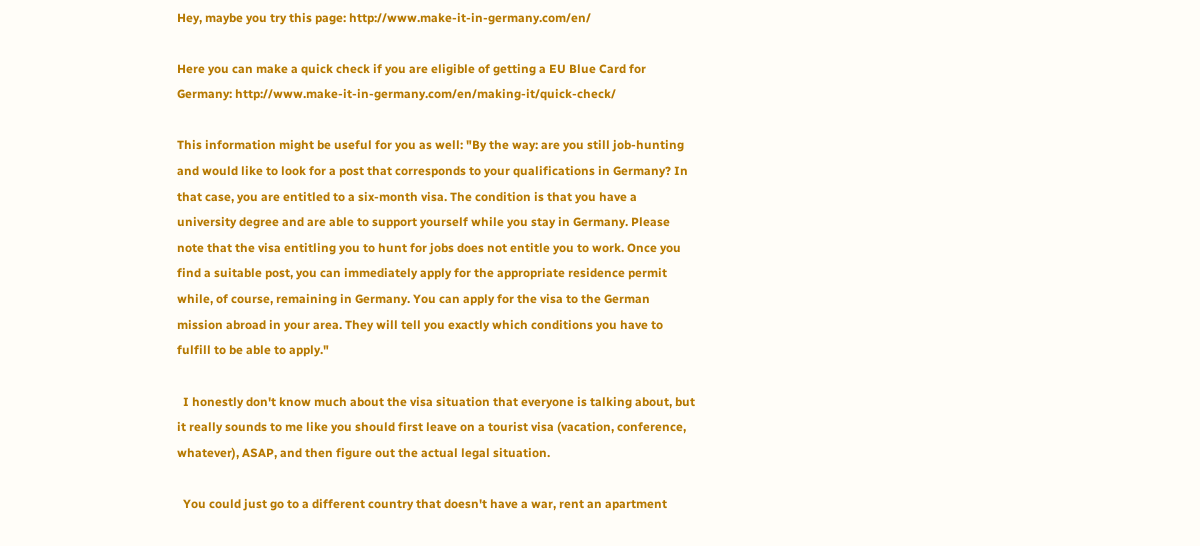Hey, maybe you try this page: http://www.make-it-in-germany.com/en/

Here you can make a quick check if you are eligible of getting a EU Blue Card for Germany: http://www.make-it-in-germany.com/en/making-it/quick-check/

This information might be useful for you as well: "By the way: are you still job-hunting and would like to look for a post that corresponds to your qualifications in Germany? In that case, you are entitled to a six-month visa. The condition is that you have a university degree and are able to support yourself while you stay in Germany. Please note that the visa entitling you to hunt for jobs does not entitle you to work. Once you find a suitable post, you can immediately apply for the appropriate residence permit while, of course, remaining in Germany. You can apply for the visa to the German mission abroad in your area. They will tell you exactly which conditions you have to fulfill to be able to apply."

  I honestly don't know much about the visa situation that everyone is talking about, but it really sounds to me like you should first leave on a tourist visa (vacation, conference, whatever), ASAP, and then figure out the actual legal situation.

  You could just go to a different country that doesn't have a war, rent an apartment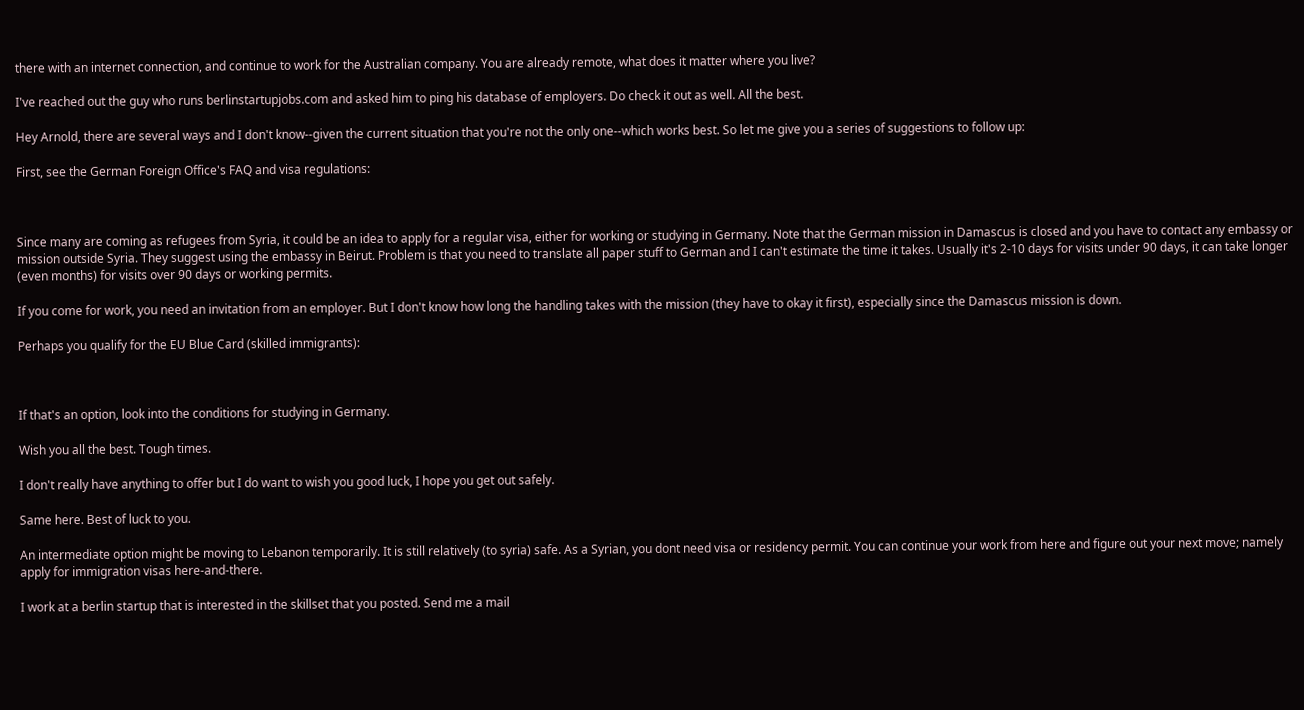there with an internet connection, and continue to work for the Australian company. You are already remote, what does it matter where you live?

I've reached out the guy who runs berlinstartupjobs.com and asked him to ping his database of employers. Do check it out as well. All the best.

Hey Arnold, there are several ways and I don't know--given the current situation that you're not the only one--which works best. So let me give you a series of suggestions to follow up:

First, see the German Foreign Office's FAQ and visa regulations:



Since many are coming as refugees from Syria, it could be an idea to apply for a regular visa, either for working or studying in Germany. Note that the German mission in Damascus is closed and you have to contact any embassy or mission outside Syria. They suggest using the embassy in Beirut. Problem is that you need to translate all paper stuff to German and I can't estimate the time it takes. Usually it's 2-10 days for visits under 90 days, it can take longer (even months) for visits over 90 days or working permits.

If you come for work, you need an invitation from an employer. But I don't know how long the handling takes with the mission (they have to okay it first), especially since the Damascus mission is down.

Perhaps you qualify for the EU Blue Card (skilled immigrants):



If that's an option, look into the conditions for studying in Germany.

Wish you all the best. Tough times.

I don't really have anything to offer but I do want to wish you good luck, I hope you get out safely.

Same here. Best of luck to you.

An intermediate option might be moving to Lebanon temporarily. It is still relatively (to syria) safe. As a Syrian, you dont need visa or residency permit. You can continue your work from here and figure out your next move; namely apply for immigration visas here-and-there.

I work at a berlin startup that is interested in the skillset that you posted. Send me a mail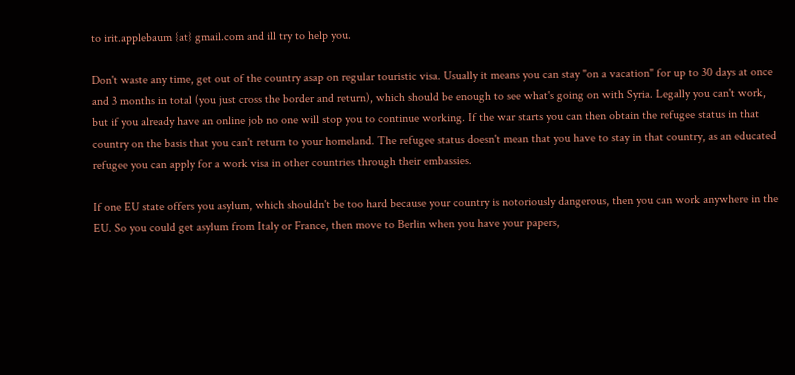to irit.applebaum {at} gmail.com and ill try to help you.

Don't waste any time, get out of the country asap on regular touristic visa. Usually it means you can stay "on a vacation" for up to 30 days at once and 3 months in total (you just cross the border and return), which should be enough to see what's going on with Syria. Legally you can't work, but if you already have an online job no one will stop you to continue working. If the war starts you can then obtain the refugee status in that country on the basis that you can't return to your homeland. The refugee status doesn't mean that you have to stay in that country, as an educated refugee you can apply for a work visa in other countries through their embassies.

If one EU state offers you asylum, which shouldn't be too hard because your country is notoriously dangerous, then you can work anywhere in the EU. So you could get asylum from Italy or France, then move to Berlin when you have your papers,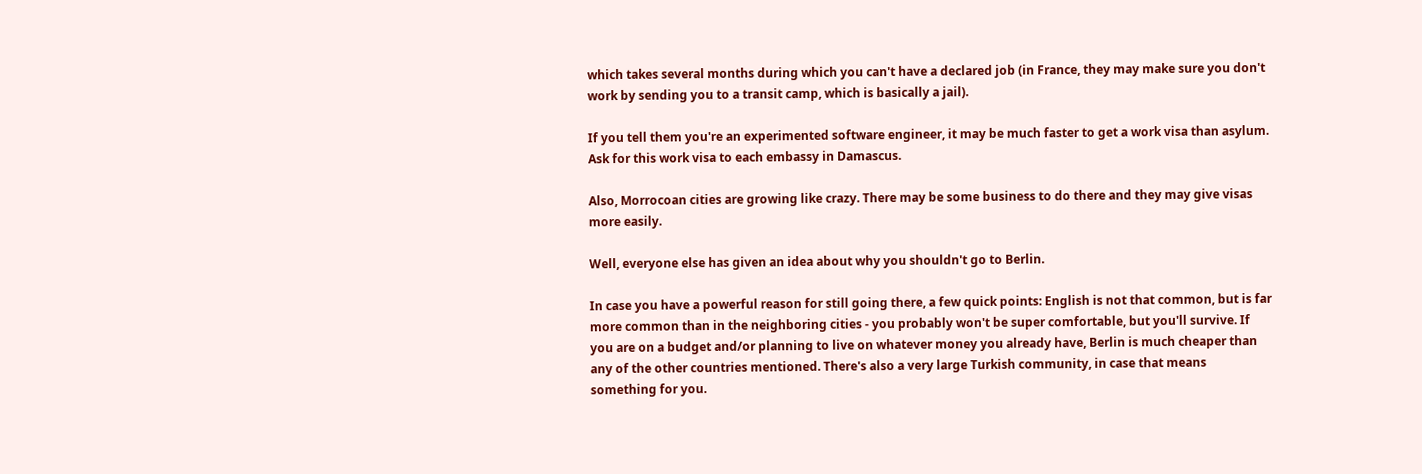which takes several months during which you can't have a declared job (in France, they may make sure you don't work by sending you to a transit camp, which is basically a jail).

If you tell them you're an experimented software engineer, it may be much faster to get a work visa than asylum. Ask for this work visa to each embassy in Damascus.

Also, Morrocoan cities are growing like crazy. There may be some business to do there and they may give visas more easily.

Well, everyone else has given an idea about why you shouldn't go to Berlin.

In case you have a powerful reason for still going there, a few quick points: English is not that common, but is far more common than in the neighboring cities - you probably won't be super comfortable, but you'll survive. If you are on a budget and/or planning to live on whatever money you already have, Berlin is much cheaper than any of the other countries mentioned. There's also a very large Turkish community, in case that means something for you.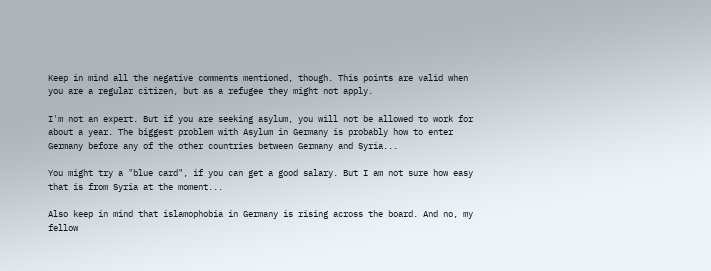Keep in mind all the negative comments mentioned, though. This points are valid when you are a regular citizen, but as a refugee they might not apply.

I'm not an expert. But if you are seeking asylum, you will not be allowed to work for about a year. The biggest problem with Asylum in Germany is probably how to enter Germany before any of the other countries between Germany and Syria...

You might try a "blue card", if you can get a good salary. But I am not sure how easy that is from Syria at the moment...

Also keep in mind that islamophobia in Germany is rising across the board. And no, my fellow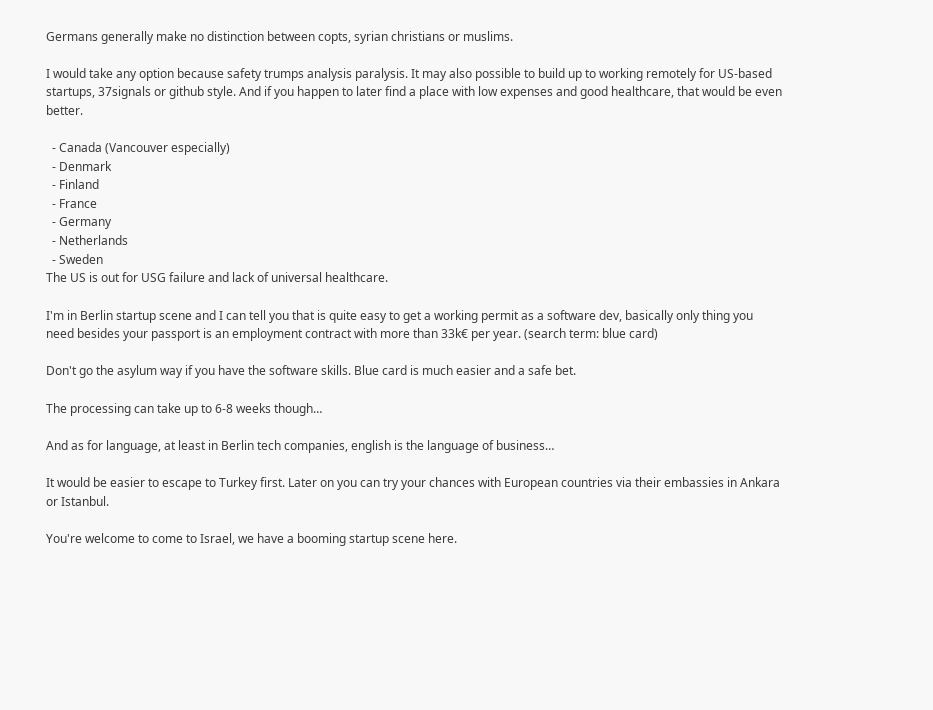Germans generally make no distinction between copts, syrian christians or muslims.

I would take any option because safety trumps analysis paralysis. It may also possible to build up to working remotely for US-based startups, 37signals or github style. And if you happen to later find a place with low expenses and good healthcare, that would be even better.

  - Canada (Vancouver especially)
  - Denmark
  - Finland
  - France
  - Germany
  - Netherlands
  - Sweden
The US is out for USG failure and lack of universal healthcare.

I'm in Berlin startup scene and I can tell you that is quite easy to get a working permit as a software dev, basically only thing you need besides your passport is an employment contract with more than 33k€ per year. (search term: blue card)

Don't go the asylum way if you have the software skills. Blue card is much easier and a safe bet.

The processing can take up to 6-8 weeks though…

And as for language, at least in Berlin tech companies, english is the language of business…

It would be easier to escape to Turkey first. Later on you can try your chances with European countries via their embassies in Ankara or Istanbul.

You're welcome to come to Israel, we have a booming startup scene here.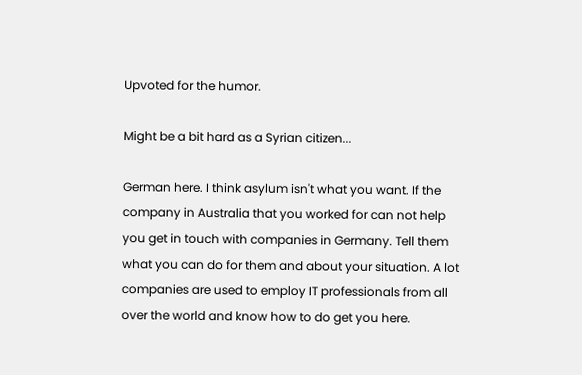Upvoted for the humor.

Might be a bit hard as a Syrian citizen...

German here. I think asylum isn't what you want. If the company in Australia that you worked for can not help you get in touch with companies in Germany. Tell them what you can do for them and about your situation. A lot companies are used to employ IT professionals from all over the world and know how to do get you here.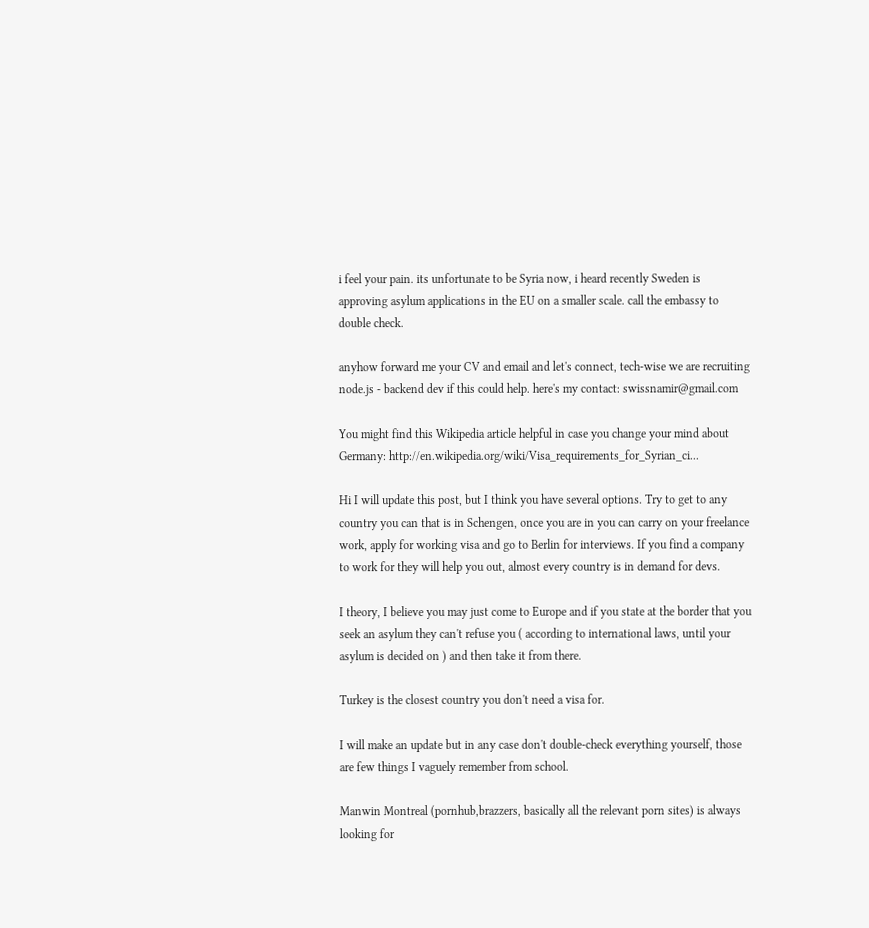i feel your pain. its unfortunate to be Syria now, i heard recently Sweden is approving asylum applications in the EU on a smaller scale. call the embassy to double check.

anyhow forward me your CV and email and let's connect, tech-wise we are recruiting node.js - backend dev if this could help. here's my contact: swissnamir@gmail.com

You might find this Wikipedia article helpful in case you change your mind about Germany: http://en.wikipedia.org/wiki/Visa_requirements_for_Syrian_ci...

Hi I will update this post, but I think you have several options. Try to get to any country you can that is in Schengen, once you are in you can carry on your freelance work, apply for working visa and go to Berlin for interviews. If you find a company to work for they will help you out, almost every country is in demand for devs.

I theory, I believe you may just come to Europe and if you state at the border that you seek an asylum they can't refuse you ( according to international laws, until your asylum is decided on ) and then take it from there.

Turkey is the closest country you don't need a visa for.

I will make an update but in any case don't double-check everything yourself, those are few things I vaguely remember from school.

Manwin Montreal (pornhub,brazzers, basically all the relevant porn sites) is always looking for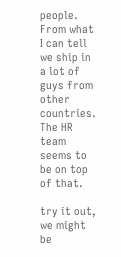people. From what I can tell we ship in a lot of guys from other countries. The HR team seems to be on top of that.

try it out, we might be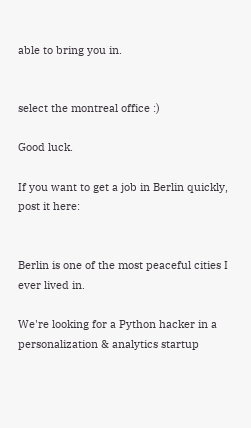able to bring you in.


select the montreal office :)

Good luck.

If you want to get a job in Berlin quickly, post it here:


Berlin is one of the most peaceful cities I ever lived in.

We're looking for a Python hacker in a personalization & analytics startup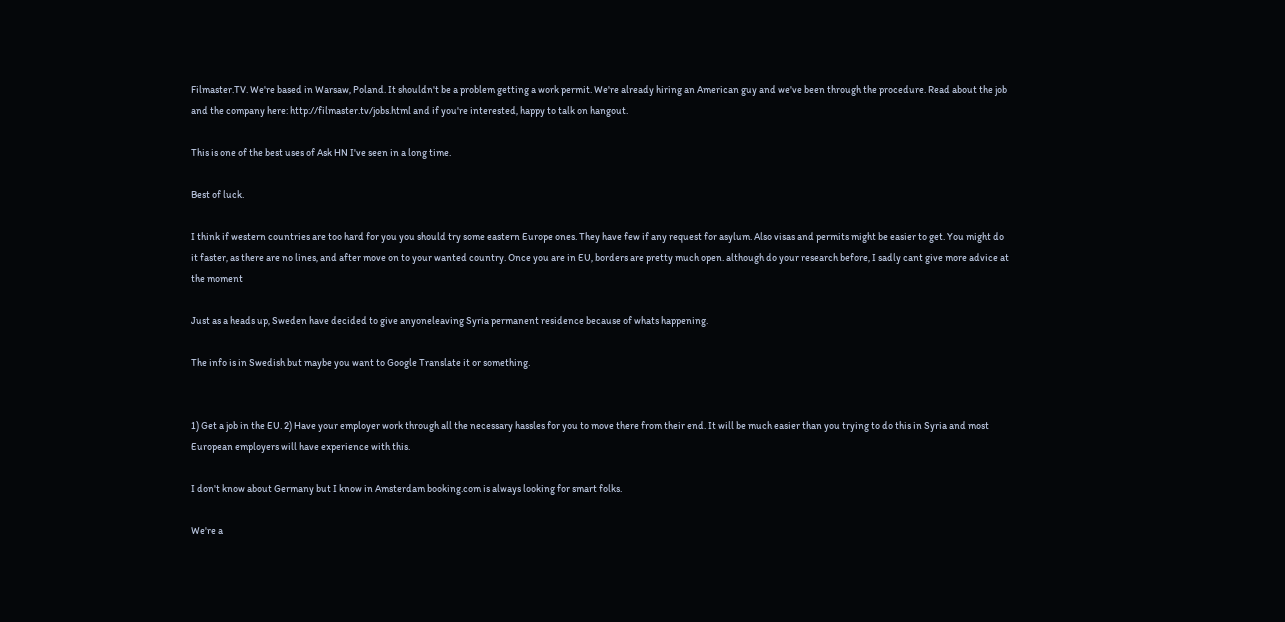Filmaster.TV. We're based in Warsaw, Poland. It shouldn't be a problem getting a work permit. We're already hiring an American guy and we've been through the procedure. Read about the job and the company here: http://filmaster.tv/jobs.html and if you're interested, happy to talk on hangout.

This is one of the best uses of Ask HN I've seen in a long time.

Best of luck.

I think if western countries are too hard for you you should try some eastern Europe ones. They have few if any request for asylum. Also visas and permits might be easier to get. You might do it faster, as there are no lines, and after move on to your wanted country. Once you are in EU, borders are pretty much open. although do your research before, I sadly cant give more advice at the moment

Just as a heads up, Sweden have decided to give anyoneleaving Syria permanent residence because of whats happening.

The info is in Swedish but maybe you want to Google Translate it or something.


1) Get a job in the EU. 2) Have your employer work through all the necessary hassles for you to move there from their end. It will be much easier than you trying to do this in Syria and most European employers will have experience with this.

I don't know about Germany but I know in Amsterdam booking.com is always looking for smart folks.

We're a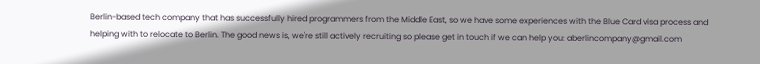Berlin-based tech company that has successfully hired programmers from the Middle East, so we have some experiences with the Blue Card visa process and helping with to relocate to Berlin. The good news is, we're still actively recruiting so please get in touch if we can help you: aberlincompany@gmail.com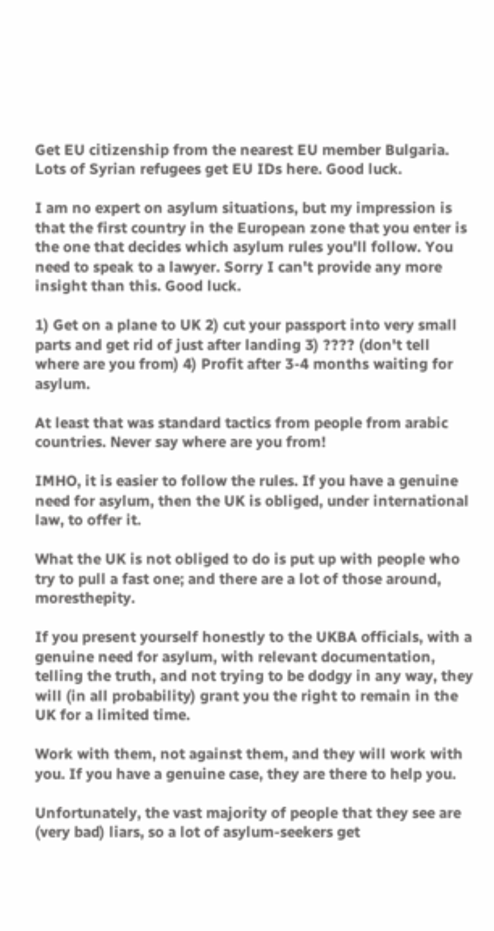Get EU citizenship from the nearest EU member Bulgaria. Lots of Syrian refugees get EU IDs here. Good luck.

I am no expert on asylum situations, but my impression is that the first country in the European zone that you enter is the one that decides which asylum rules you'll follow. You need to speak to a lawyer. Sorry I can't provide any more insight than this. Good luck.

1) Get on a plane to UK 2) cut your passport into very small parts and get rid of just after landing 3) ???? (don't tell where are you from) 4) Profit after 3-4 months waiting for asylum.

At least that was standard tactics from people from arabic countries. Never say where are you from!

IMHO, it is easier to follow the rules. If you have a genuine need for asylum, then the UK is obliged, under international law, to offer it.

What the UK is not obliged to do is put up with people who try to pull a fast one; and there are a lot of those around, moresthepity.

If you present yourself honestly to the UKBA officials, with a genuine need for asylum, with relevant documentation, telling the truth, and not trying to be dodgy in any way, they will (in all probability) grant you the right to remain in the UK for a limited time.

Work with them, not against them, and they will work with you. If you have a genuine case, they are there to help you.

Unfortunately, the vast majority of people that they see are (very bad) liars, so a lot of asylum-seekers get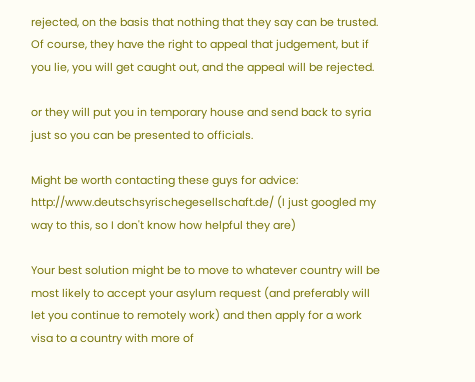rejected, on the basis that nothing that they say can be trusted. Of course, they have the right to appeal that judgement, but if you lie, you will get caught out, and the appeal will be rejected.

or they will put you in temporary house and send back to syria just so you can be presented to officials.

Might be worth contacting these guys for advice: http://www.deutschsyrischegesellschaft.de/ (I just googled my way to this, so I don't know how helpful they are)

Your best solution might be to move to whatever country will be most likely to accept your asylum request (and preferably will let you continue to remotely work) and then apply for a work visa to a country with more of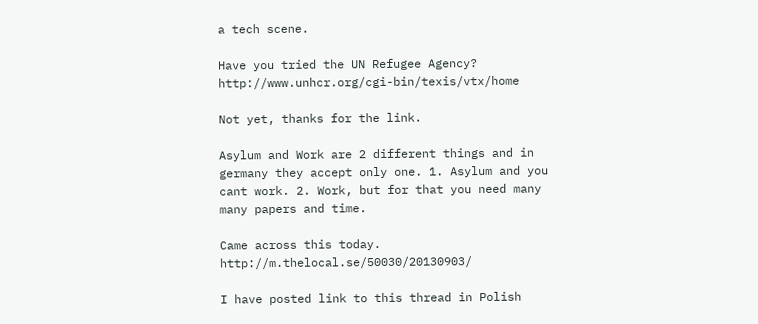a tech scene.

Have you tried the UN Refugee Agency? http://www.unhcr.org/cgi-bin/texis/vtx/home

Not yet, thanks for the link.

Asylum and Work are 2 different things and in germany they accept only one. 1. Asylum and you cant work. 2. Work, but for that you need many many papers and time.

Came across this today. http://m.thelocal.se/50030/20130903/

I have posted link to this thread in Polish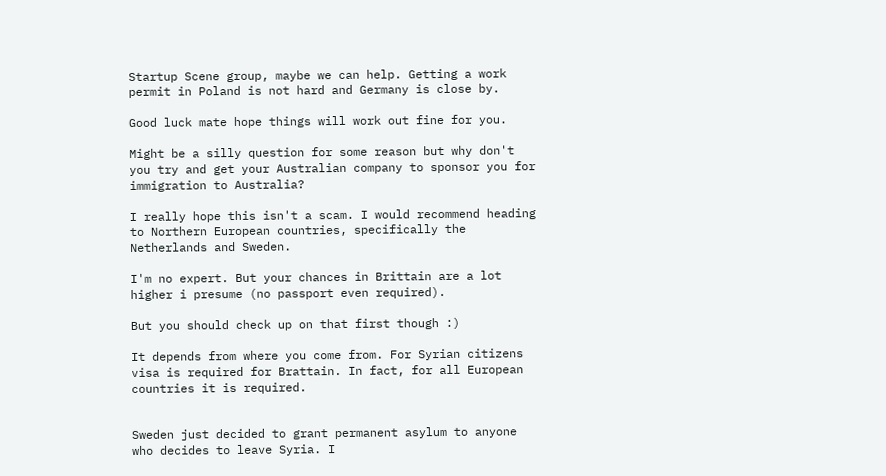Startup Scene group, maybe we can help. Getting a work permit in Poland is not hard and Germany is close by.

Good luck mate hope things will work out fine for you.

Might be a silly question for some reason but why don't you try and get your Australian company to sponsor you for immigration to Australia?

I really hope this isn't a scam. I would recommend heading to Northern European countries, specifically the Netherlands and Sweden.

I'm no expert. But your chances in Brittain are a lot higher i presume (no passport even required).

But you should check up on that first though :)

It depends from where you come from. For Syrian citizens visa is required for Brattain. In fact, for all European countries it is required.


Sweden just decided to grant permanent asylum to anyone who decides to leave Syria. I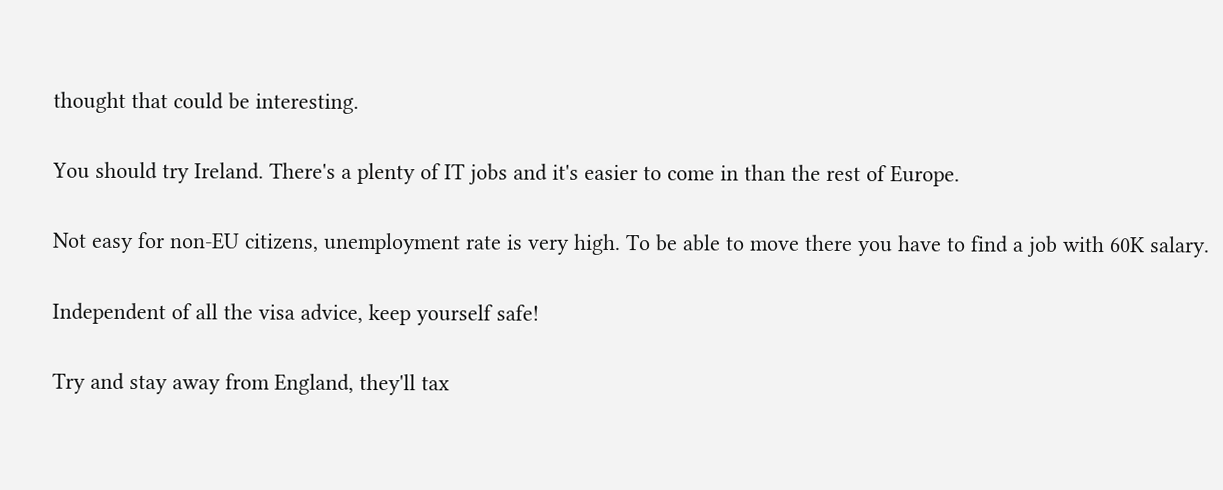thought that could be interesting.

You should try Ireland. There's a plenty of IT jobs and it's easier to come in than the rest of Europe.

Not easy for non-EU citizens, unemployment rate is very high. To be able to move there you have to find a job with 60K salary.

Independent of all the visa advice, keep yourself safe!

Try and stay away from England, they'll tax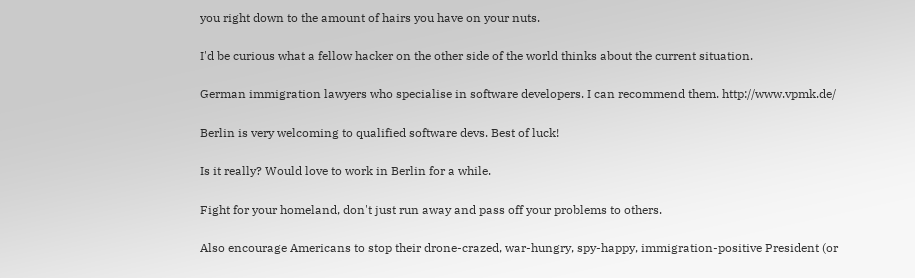you right down to the amount of hairs you have on your nuts.

I'd be curious what a fellow hacker on the other side of the world thinks about the current situation.

German immigration lawyers who specialise in software developers. I can recommend them. http://www.vpmk.de/

Berlin is very welcoming to qualified software devs. Best of luck!

Is it really? Would love to work in Berlin for a while.

Fight for your homeland, don't just run away and pass off your problems to others.

Also encourage Americans to stop their drone-crazed, war-hungry, spy-happy, immigration-positive President (or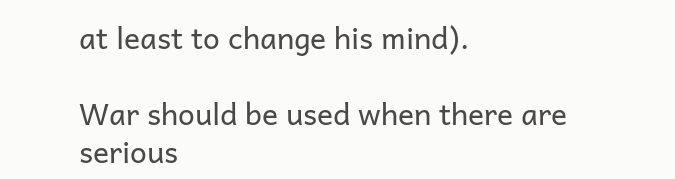at least to change his mind).

War should be used when there are serious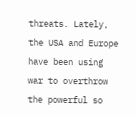threats. Lately, the USA and Europe have been using war to overthrow the powerful so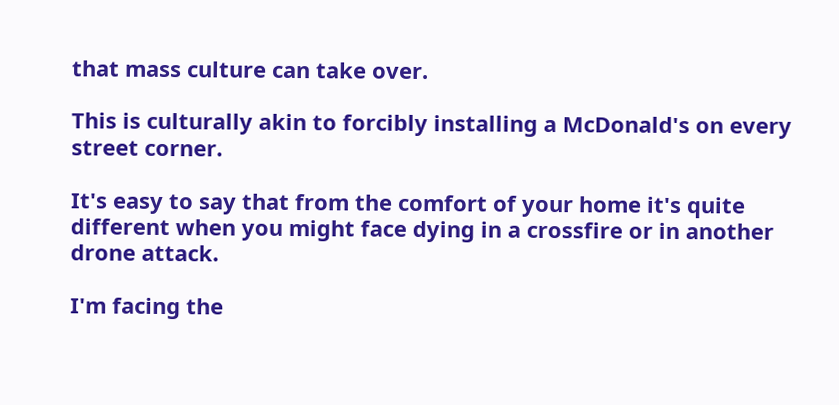that mass culture can take over.

This is culturally akin to forcibly installing a McDonald's on every street corner.

It's easy to say that from the comfort of your home it's quite different when you might face dying in a crossfire or in another drone attack.

I'm facing the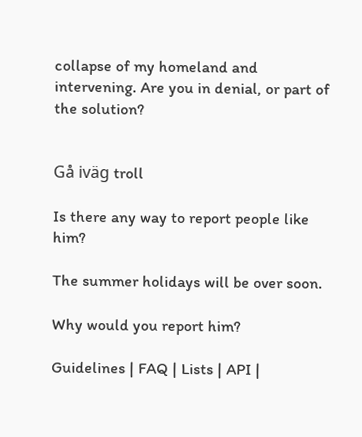collapse of my homeland and intervening. Are you in denial, or part of the solution?


Gå iväg troll

Is there any way to report people like him?

The summer holidays will be over soon.

Why would you report him?

Guidelines | FAQ | Lists | API |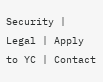Security | Legal | Apply to YC | Contact